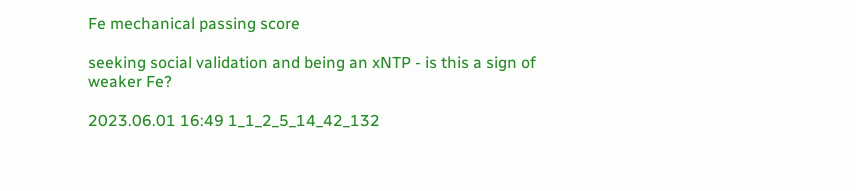Fe mechanical passing score

seeking social validation and being an xNTP - is this a sign of weaker Fe?

2023.06.01 16:49 1_1_2_5_14_42_132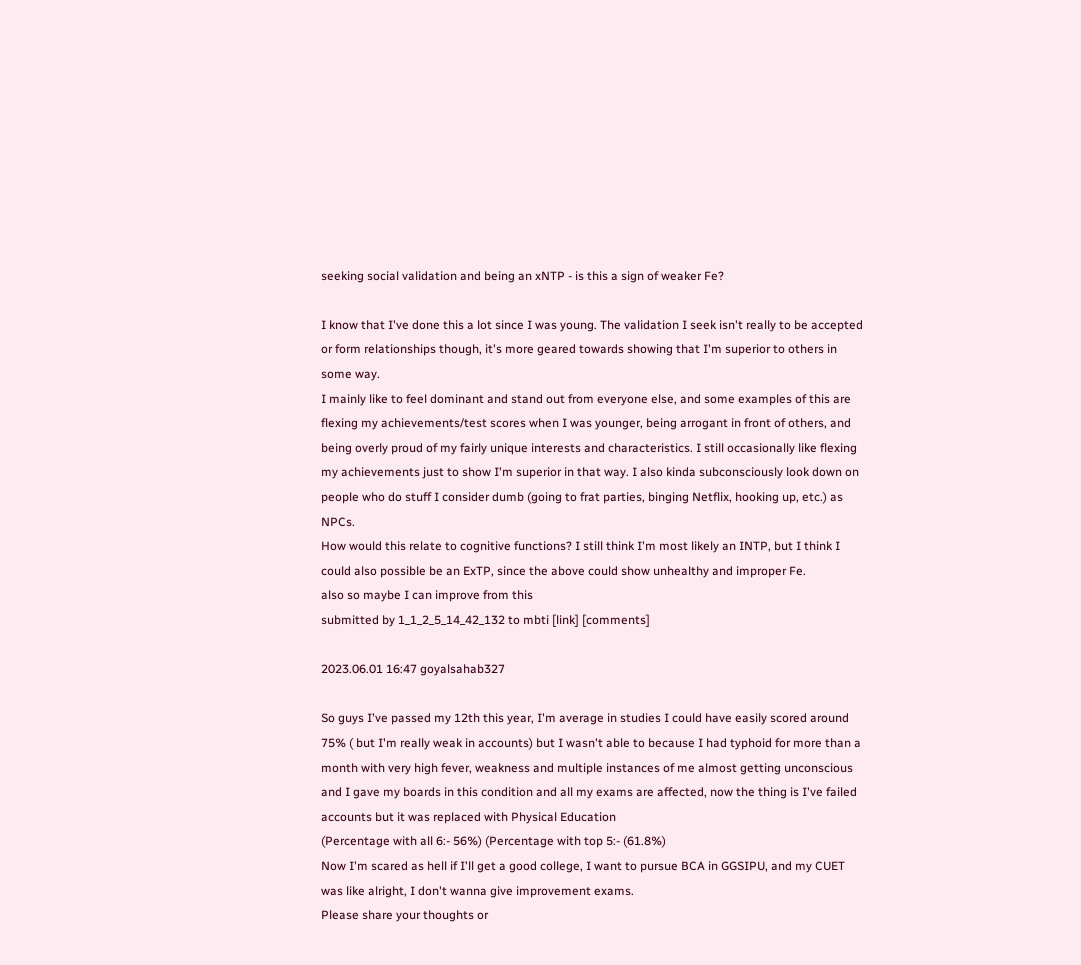seeking social validation and being an xNTP - is this a sign of weaker Fe?

I know that I've done this a lot since I was young. The validation I seek isn't really to be accepted or form relationships though, it's more geared towards showing that I'm superior to others in some way.
I mainly like to feel dominant and stand out from everyone else, and some examples of this are flexing my achievements/test scores when I was younger, being arrogant in front of others, and being overly proud of my fairly unique interests and characteristics. I still occasionally like flexing my achievements just to show I'm superior in that way. I also kinda subconsciously look down on people who do stuff I consider dumb (going to frat parties, binging Netflix, hooking up, etc.) as NPCs.
How would this relate to cognitive functions? I still think I'm most likely an INTP, but I think I could also possible be an ExTP, since the above could show unhealthy and improper Fe.
also so maybe I can improve from this
submitted by 1_1_2_5_14_42_132 to mbti [link] [comments]

2023.06.01 16:47 goyalsahab327

So guys I've passed my 12th this year, I'm average in studies I could have easily scored around 75% ( but I'm really weak in accounts) but I wasn't able to because I had typhoid for more than a month with very high fever, weakness and multiple instances of me almost getting unconscious and I gave my boards in this condition and all my exams are affected, now the thing is I've failed accounts but it was replaced with Physical Education
(Percentage with all 6:- 56%) (Percentage with top 5:- (61.8%)
Now I'm scared as hell if I'll get a good college, I want to pursue BCA in GGSIPU, and my CUET was like alright, I don't wanna give improvement exams.
Please share your thoughts or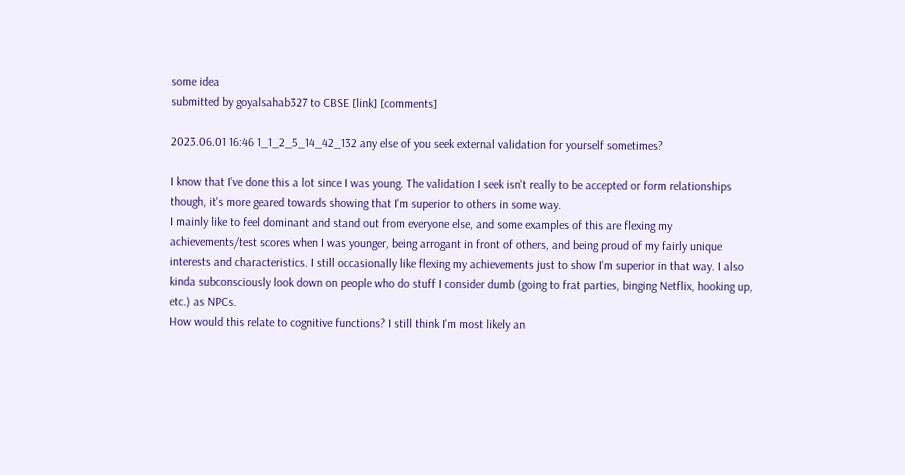some idea
submitted by goyalsahab327 to CBSE [link] [comments]

2023.06.01 16:46 1_1_2_5_14_42_132 any else of you seek external validation for yourself sometimes?

I know that I've done this a lot since I was young. The validation I seek isn't really to be accepted or form relationships though, it's more geared towards showing that I'm superior to others in some way.
I mainly like to feel dominant and stand out from everyone else, and some examples of this are flexing my achievements/test scores when I was younger, being arrogant in front of others, and being proud of my fairly unique interests and characteristics. I still occasionally like flexing my achievements just to show I'm superior in that way. I also kinda subconsciously look down on people who do stuff I consider dumb (going to frat parties, binging Netflix, hooking up, etc.) as NPCs.
How would this relate to cognitive functions? I still think I'm most likely an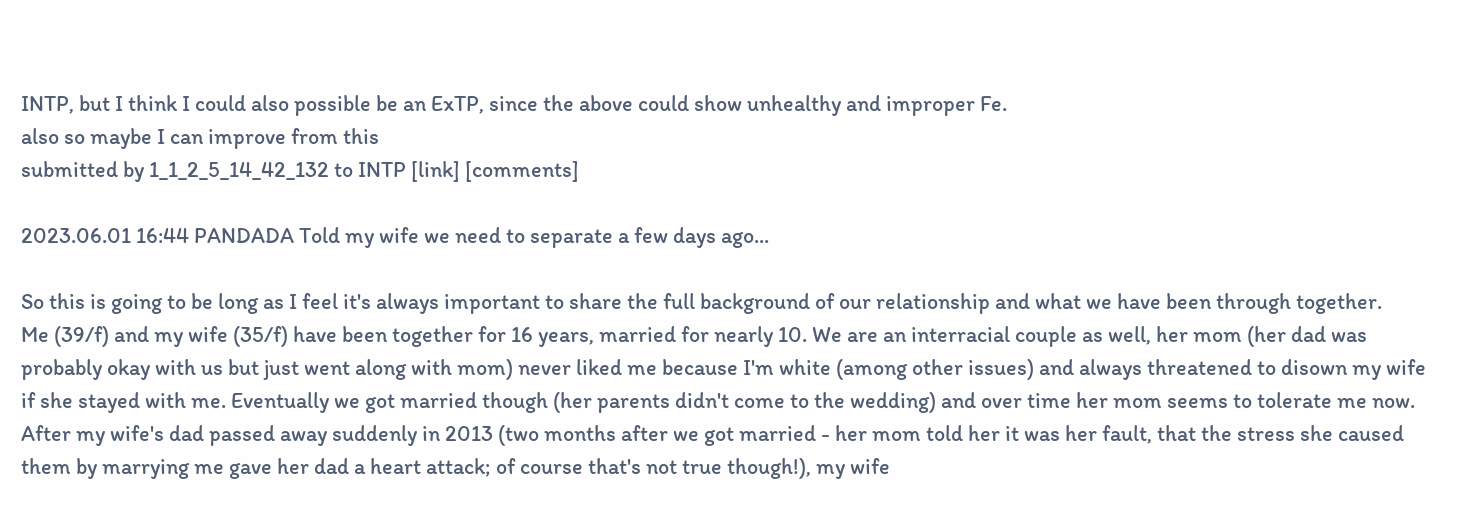INTP, but I think I could also possible be an ExTP, since the above could show unhealthy and improper Fe.
also so maybe I can improve from this
submitted by 1_1_2_5_14_42_132 to INTP [link] [comments]

2023.06.01 16:44 PANDADA Told my wife we need to separate a few days ago...

So this is going to be long as I feel it's always important to share the full background of our relationship and what we have been through together.
Me (39/f) and my wife (35/f) have been together for 16 years, married for nearly 10. We are an interracial couple as well, her mom (her dad was probably okay with us but just went along with mom) never liked me because I'm white (among other issues) and always threatened to disown my wife if she stayed with me. Eventually we got married though (her parents didn't come to the wedding) and over time her mom seems to tolerate me now.
After my wife's dad passed away suddenly in 2013 (two months after we got married - her mom told her it was her fault, that the stress she caused them by marrying me gave her dad a heart attack; of course that's not true though!), my wife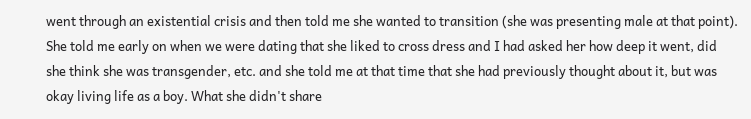went through an existential crisis and then told me she wanted to transition (she was presenting male at that point). She told me early on when we were dating that she liked to cross dress and I had asked her how deep it went, did she think she was transgender, etc. and she told me at that time that she had previously thought about it, but was okay living life as a boy. What she didn't share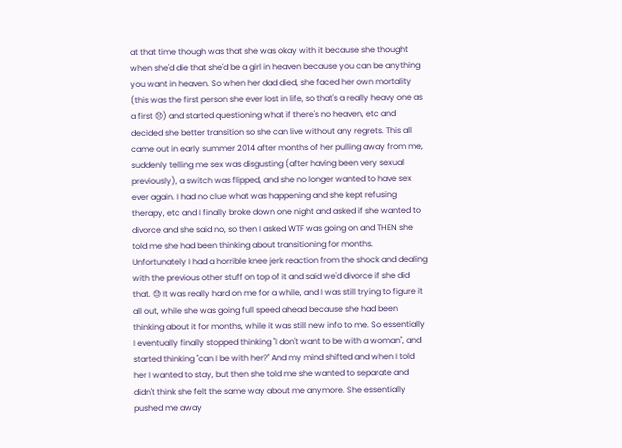at that time though was that she was okay with it because she thought when she'd die that she'd be a girl in heaven because you can be anything you want in heaven. So when her dad died, she faced her own mortality (this was the first person she ever lost in life, so that's a really heavy one as a first 😞) and started questioning what if there's no heaven, etc and decided she better transition so she can live without any regrets. This all came out in early summer 2014 after months of her pulling away from me, suddenly telling me sex was disgusting (after having been very sexual previously), a switch was flipped, and she no longer wanted to have sex ever again. I had no clue what was happening and she kept refusing therapy, etc and I finally broke down one night and asked if she wanted to divorce and she said no, so then I asked WTF was going on and THEN she told me she had been thinking about transitioning for months.
Unfortunately I had a horrible knee jerk reaction from the shock and dealing with the previous other stuff on top of it and said we'd divorce if she did that. 😓 It was really hard on me for a while, and I was still trying to figure it all out, while she was going full speed ahead because she had been thinking about it for months, while it was still new info to me. So essentially I eventually finally stopped thinking "I don't want to be with a woman", and started thinking "can I be with her?" And my mind shifted and when I told her I wanted to stay, but then she told me she wanted to separate and didn't think she felt the same way about me anymore. She essentially pushed me away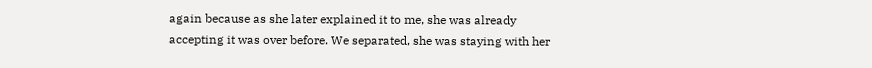again because as she later explained it to me, she was already accepting it was over before. We separated, she was staying with her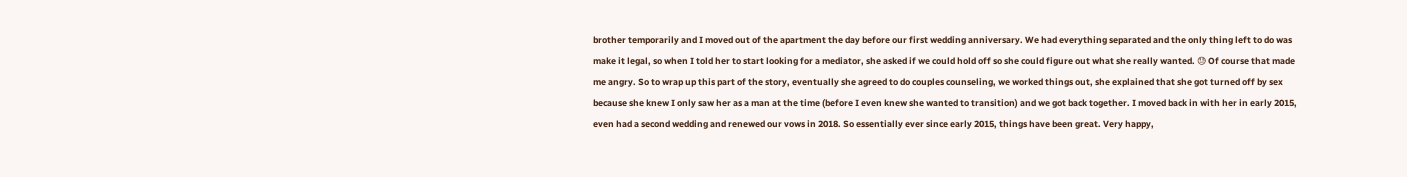brother temporarily and I moved out of the apartment the day before our first wedding anniversary. We had everything separated and the only thing left to do was make it legal, so when I told her to start looking for a mediator, she asked if we could hold off so she could figure out what she really wanted. 😓 Of course that made me angry. So to wrap up this part of the story, eventually she agreed to do couples counseling, we worked things out, she explained that she got turned off by sex because she knew I only saw her as a man at the time (before I even knew she wanted to transition) and we got back together. I moved back in with her in early 2015, even had a second wedding and renewed our vows in 2018. So essentially ever since early 2015, things have been great. Very happy,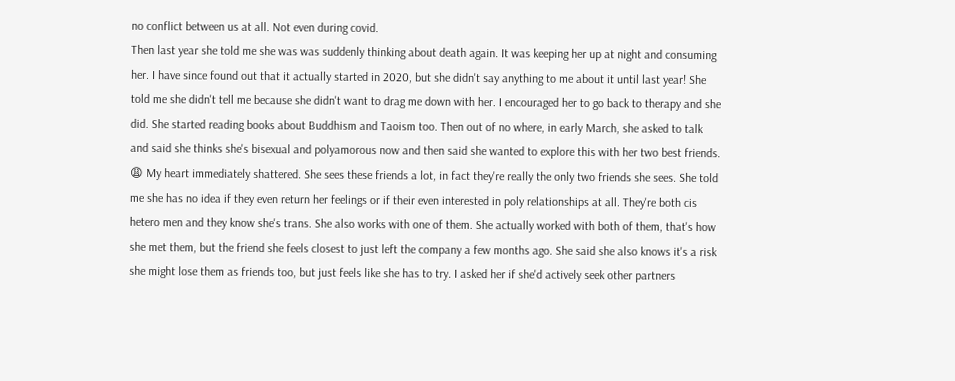no conflict between us at all. Not even during covid.
Then last year she told me she was was suddenly thinking about death again. It was keeping her up at night and consuming her. I have since found out that it actually started in 2020, but she didn't say anything to me about it until last year! She told me she didn't tell me because she didn't want to drag me down with her. I encouraged her to go back to therapy and she did. She started reading books about Buddhism and Taoism too. Then out of no where, in early March, she asked to talk and said she thinks she's bisexual and polyamorous now and then said she wanted to explore this with her two best friends. 😩 My heart immediately shattered. She sees these friends a lot, in fact they're really the only two friends she sees. She told me she has no idea if they even return her feelings or if their even interested in poly relationships at all. They're both cis hetero men and they know she's trans. She also works with one of them. She actually worked with both of them, that's how she met them, but the friend she feels closest to just left the company a few months ago. She said she also knows it's a risk she might lose them as friends too, but just feels like she has to try. I asked her if she'd actively seek other partners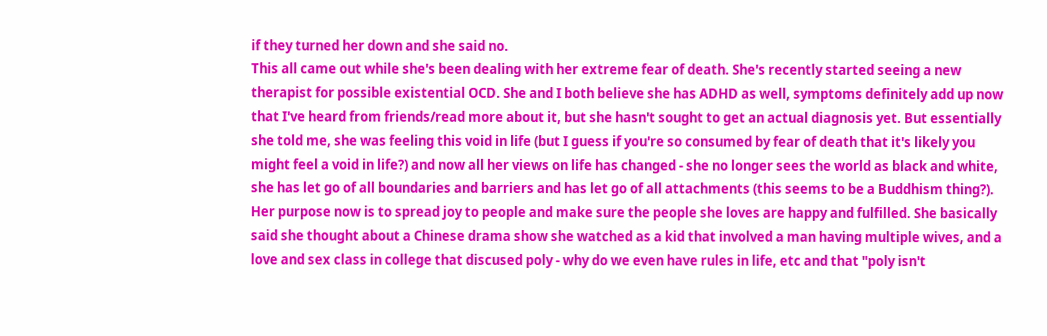if they turned her down and she said no.
This all came out while she's been dealing with her extreme fear of death. She's recently started seeing a new therapist for possible existential OCD. She and I both believe she has ADHD as well, symptoms definitely add up now that I've heard from friends/read more about it, but she hasn't sought to get an actual diagnosis yet. But essentially she told me, she was feeling this void in life (but I guess if you're so consumed by fear of death that it's likely you might feel a void in life?) and now all her views on life has changed - she no longer sees the world as black and white, she has let go of all boundaries and barriers and has let go of all attachments (this seems to be a Buddhism thing?). Her purpose now is to spread joy to people and make sure the people she loves are happy and fulfilled. She basically said she thought about a Chinese drama show she watched as a kid that involved a man having multiple wives, and a love and sex class in college that discused poly - why do we even have rules in life, etc and that "poly isn't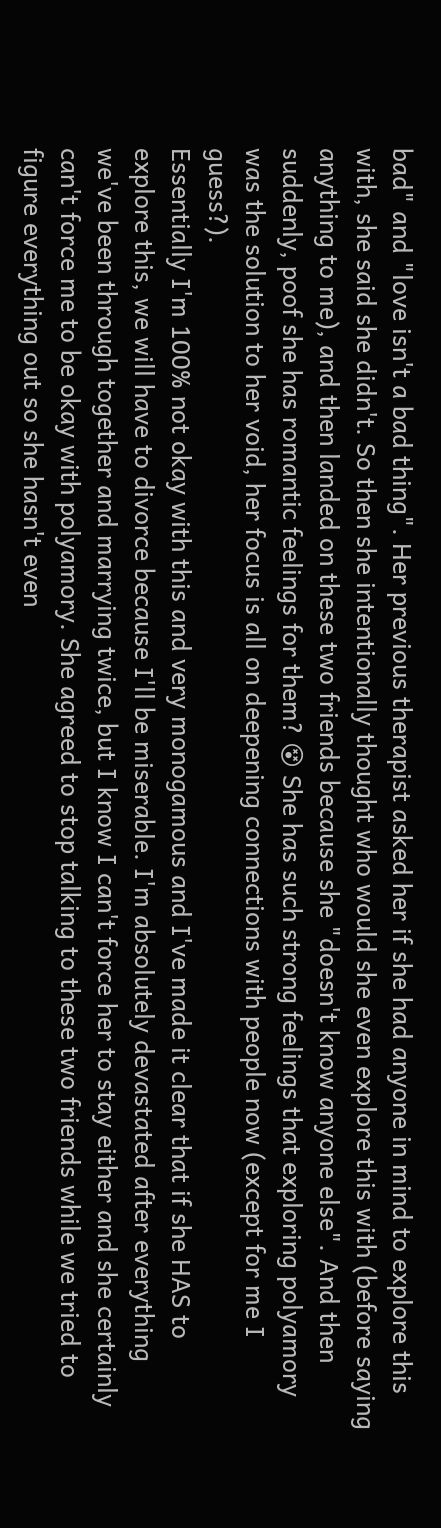bad" and "love isn't a bad thing". Her previous therapist asked her if she had anyone in mind to explore this with, she said she didn't. So then she intentionally thought who would she even explore this with (before saying anything to me), and then landed on these two friends because she "doesn't know anyone else". And then suddenly, poof she has romantic feelings for them? 😵 She has such strong feelings that exploring polyamory was the solution to her void, her focus is all on deepening connections with people now (except for me I guess?).
Essentially I'm 100% not okay with this and very monogamous and I've made it clear that if she HAS to explore this, we will have to divorce because I'll be miserable. I'm absolutely devastated after everything we've been through together and marrying twice, but I know I can't force her to stay either and she certainly can't force me to be okay with polyamory. She agreed to stop talking to these two friends while we tried to figure everything out so she hasn't even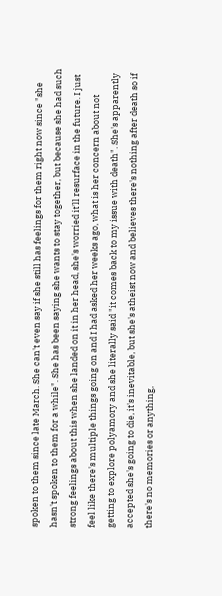spoken to them since late March. She can't even say if she still has feelings for them right now since "she hasn't spoken to them for a while". She has been saying she wants to stay together, but because she had such strong feelings about this when she landed on it in her head, she's worried it'll resurface in the future. I just feel like there's multiple things going on and I had asked her weeks ago, what is her concern about not getting to explore polyamory and she literally said "it comes back to my issue with death". She's apparently accepted she's going to die, it's inevitable, but she's atheist now and believes there's nothing after death so if there's no memories or anything,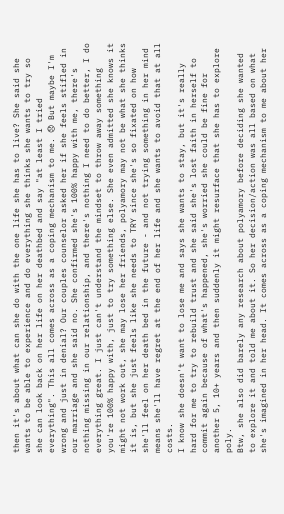then it's about what can she do with the one life she has to live? She said she wants to be able to experience and do everything she thinks she wants to try so she can look back on her life on her deathbed and say "at least I tried everything". This all comes across as a coping mechanism to me. 😞 But maybe I'm wrong and just in denial? Our couples counselor asked her if she feels stifled in our marriage and she said no. She confirmed she's 100% happy with me, there's nothing missing in our relationship, and there's nothing I need to do better, I do everything great. I just can't understand the mindset to throw away something you're 100% happy with, just to try something else. She even admitted she knows it might not work out, she may lose her friends, polyamory may not be what she thinks it is, but she just feels like she needs to TRY since she's so fixated on how she'll feel on her death bed in the future - and not trying something in her mind means she'll have regret at the end of her life and she wants to avoid that at all costs.
I know she doesn't want to lose me and says she wants to stay, but it's really hard for me to try to rebuild trust and she said she's lost faith in herself to commit again because of what's happened, she's worried she could be fine for another 5, 10+ years and then suddenly it might resurface that she has to explore poly.
Btw, she also did barely any research about polyamory before deciding she wanted to explore it and told me about it. So her decision/action was all based on what she's imagined in her head. It comes across as a coping mechanism to me about her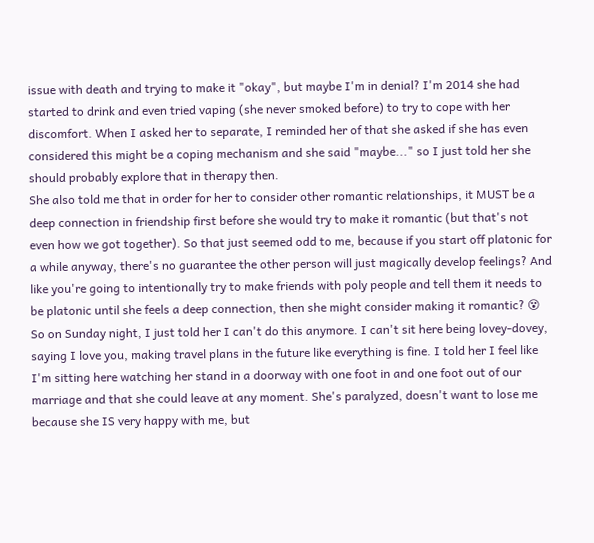issue with death and trying to make it "okay", but maybe I'm in denial? I'm 2014 she had started to drink and even tried vaping (she never smoked before) to try to cope with her discomfort. When I asked her to separate, I reminded her of that she asked if she has even considered this might be a coping mechanism and she said "maybe..." so I just told her she should probably explore that in therapy then.
She also told me that in order for her to consider other romantic relationships, it MUST be a deep connection in friendship first before she would try to make it romantic (but that's not even how we got together). So that just seemed odd to me, because if you start off platonic for a while anyway, there's no guarantee the other person will just magically develop feelings? And like you're going to intentionally try to make friends with poly people and tell them it needs to be platonic until she feels a deep connection, then she might consider making it romantic? 😵
So on Sunday night, I just told her I can't do this anymore. I can't sit here being lovey-dovey, saying I love you, making travel plans in the future like everything is fine. I told her I feel like I'm sitting here watching her stand in a doorway with one foot in and one foot out of our marriage and that she could leave at any moment. She's paralyzed, doesn't want to lose me because she IS very happy with me, but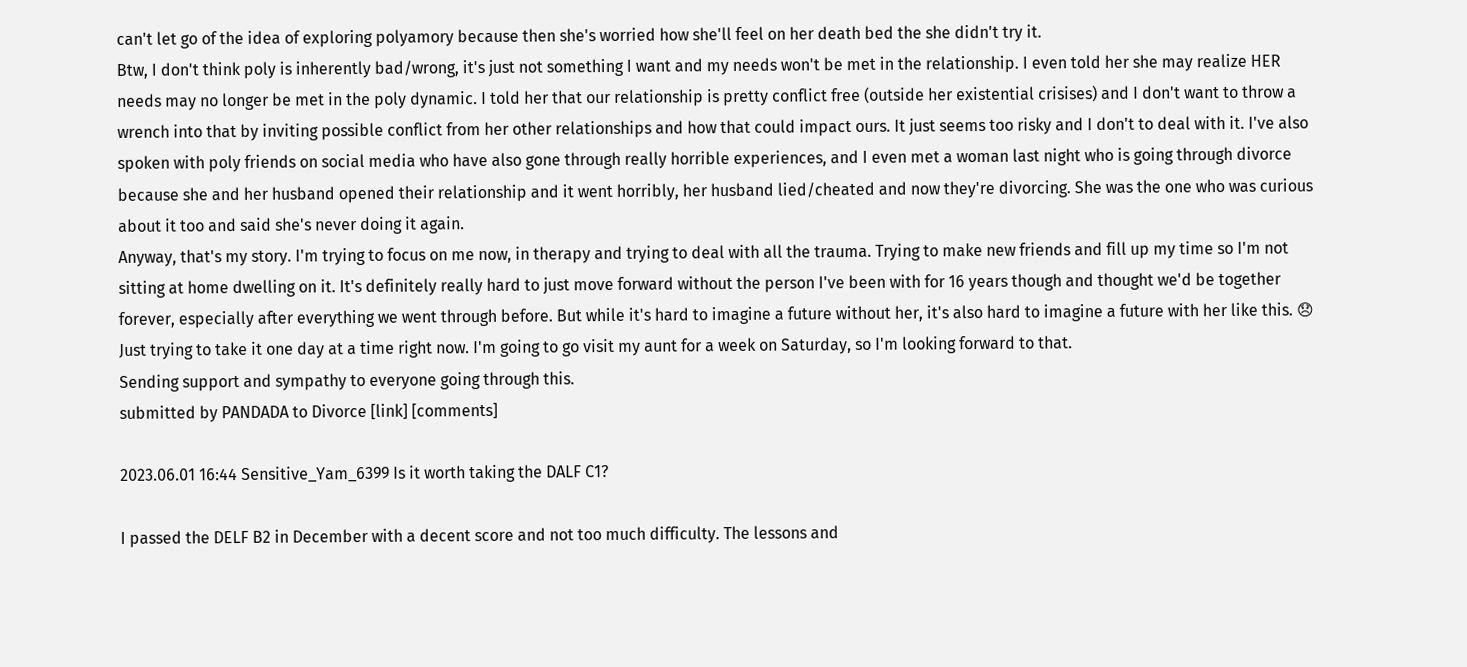can't let go of the idea of exploring polyamory because then she's worried how she'll feel on her death bed the she didn't try it.
Btw, I don't think poly is inherently bad/wrong, it's just not something I want and my needs won't be met in the relationship. I even told her she may realize HER needs may no longer be met in the poly dynamic. I told her that our relationship is pretty conflict free (outside her existential crisises) and I don't want to throw a wrench into that by inviting possible conflict from her other relationships and how that could impact ours. It just seems too risky and I don't to deal with it. I've also spoken with poly friends on social media who have also gone through really horrible experiences, and I even met a woman last night who is going through divorce because she and her husband opened their relationship and it went horribly, her husband lied/cheated and now they're divorcing. She was the one who was curious about it too and said she's never doing it again.
Anyway, that's my story. I'm trying to focus on me now, in therapy and trying to deal with all the trauma. Trying to make new friends and fill up my time so I'm not sitting at home dwelling on it. It's definitely really hard to just move forward without the person I've been with for 16 years though and thought we'd be together forever, especially after everything we went through before. But while it's hard to imagine a future without her, it's also hard to imagine a future with her like this. 😞 Just trying to take it one day at a time right now. I'm going to go visit my aunt for a week on Saturday, so I'm looking forward to that.
Sending support and sympathy to everyone going through this.
submitted by PANDADA to Divorce [link] [comments]

2023.06.01 16:44 Sensitive_Yam_6399 Is it worth taking the DALF C1?

I passed the DELF B2 in December with a decent score and not too much difficulty. The lessons and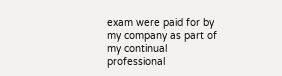exam were paid for by my company as part of my continual professional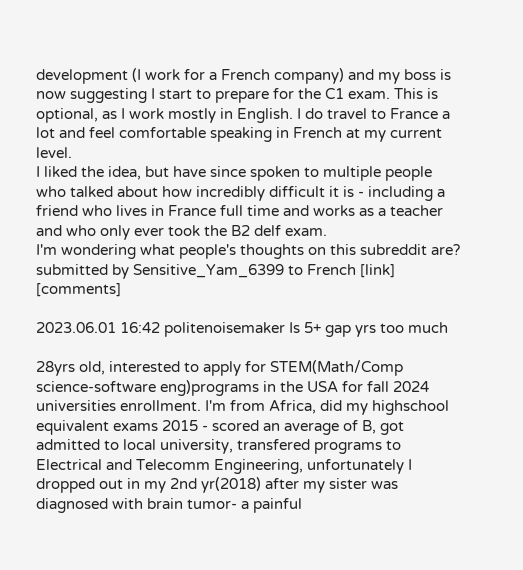development (I work for a French company) and my boss is now suggesting I start to prepare for the C1 exam. This is optional, as I work mostly in English. I do travel to France a lot and feel comfortable speaking in French at my current level.
I liked the idea, but have since spoken to multiple people who talked about how incredibly difficult it is - including a friend who lives in France full time and works as a teacher and who only ever took the B2 delf exam.
I'm wondering what people's thoughts on this subreddit are?
submitted by Sensitive_Yam_6399 to French [link] [comments]

2023.06.01 16:42 politenoisemaker Is 5+ gap yrs too much

28yrs old, interested to apply for STEM(Math/Comp science-software eng)programs in the USA for fall 2024 universities enrollment. I'm from Africa, did my highschool equivalent exams 2015 - scored an average of B, got admitted to local university, transfered programs to Electrical and Telecomm Engineering, unfortunately I dropped out in my 2nd yr(2018) after my sister was diagnosed with brain tumor- a painful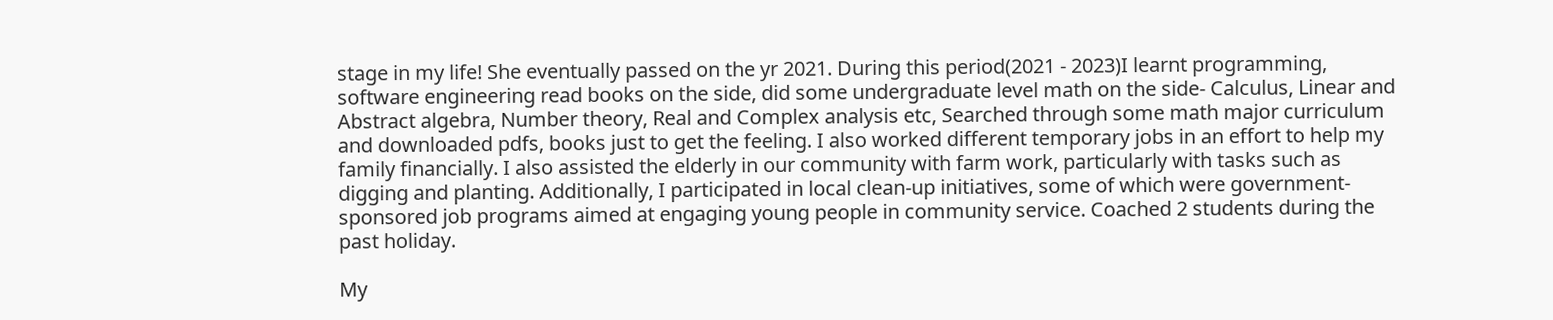stage in my life! She eventually passed on the yr 2021. During this period(2021 - 2023)I learnt programming, software engineering read books on the side, did some undergraduate level math on the side- Calculus, Linear and Abstract algebra, Number theory, Real and Complex analysis etc, Searched through some math major curriculum and downloaded pdfs, books just to get the feeling. I also worked different temporary jobs in an effort to help my family financially. I also assisted the elderly in our community with farm work, particularly with tasks such as digging and planting. Additionally, I participated in local clean-up initiatives, some of which were government-sponsored job programs aimed at engaging young people in community service. Coached 2 students during the past holiday.

My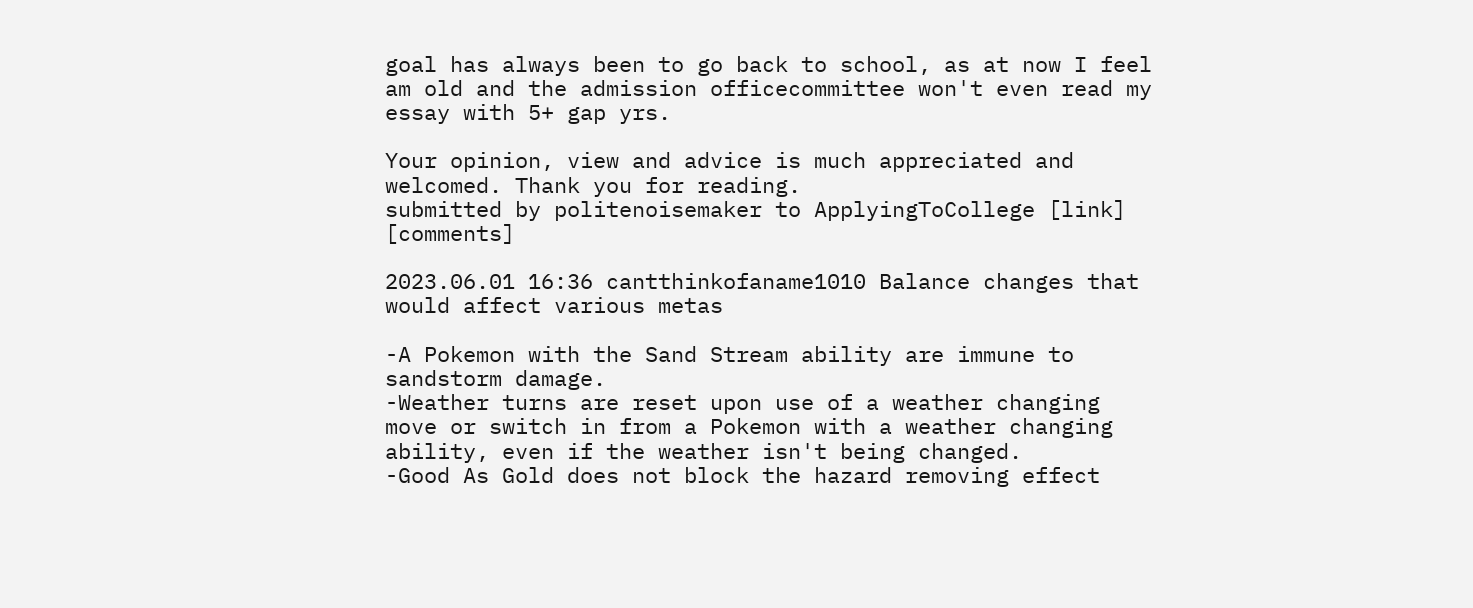goal has always been to go back to school, as at now I feel am old and the admission officecommittee won't even read my essay with 5+ gap yrs.

Your opinion, view and advice is much appreciated and welcomed. Thank you for reading.
submitted by politenoisemaker to ApplyingToCollege [link] [comments]

2023.06.01 16:36 cantthinkofaname1010 Balance changes that would affect various metas

-A Pokemon with the Sand Stream ability are immune to sandstorm damage.
-Weather turns are reset upon use of a weather changing move or switch in from a Pokemon with a weather changing ability, even if the weather isn't being changed.
-Good As Gold does not block the hazard removing effect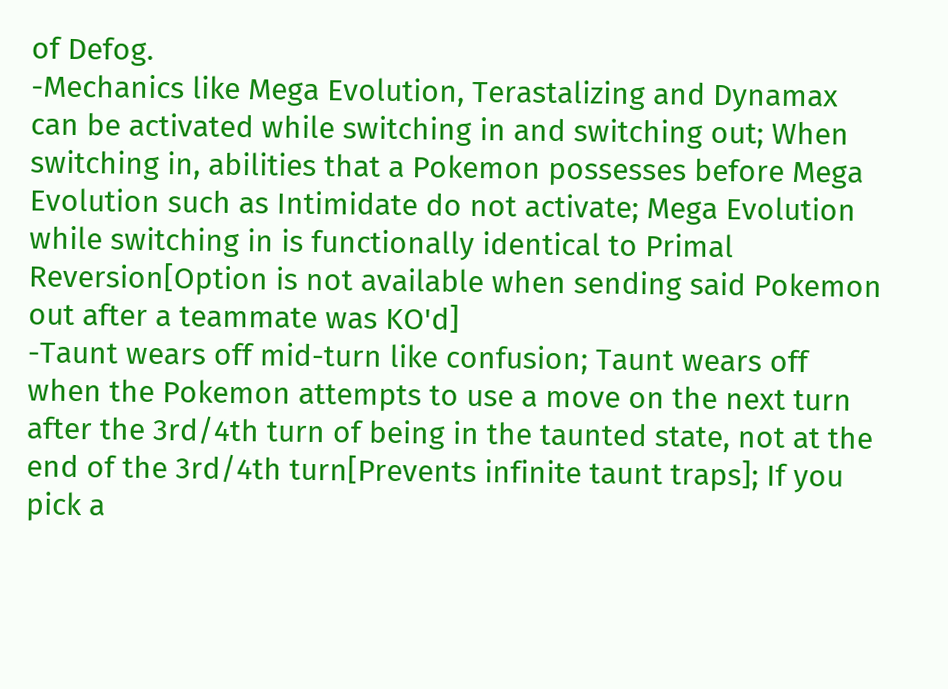of Defog.
-Mechanics like Mega Evolution, Terastalizing and Dynamax can be activated while switching in and switching out; When switching in, abilities that a Pokemon possesses before Mega Evolution such as Intimidate do not activate; Mega Evolution while switching in is functionally identical to Primal Reversion[Option is not available when sending said Pokemon out after a teammate was KO'd]
-Taunt wears off mid-turn like confusion; Taunt wears off when the Pokemon attempts to use a move on the next turn after the 3rd/4th turn of being in the taunted state, not at the end of the 3rd/4th turn[Prevents infinite taunt traps]; If you pick a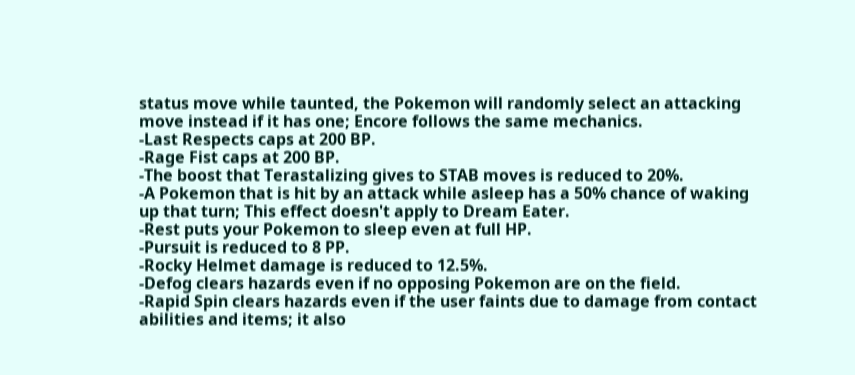status move while taunted, the Pokemon will randomly select an attacking move instead if it has one; Encore follows the same mechanics.
-Last Respects caps at 200 BP.
-Rage Fist caps at 200 BP.
-The boost that Terastalizing gives to STAB moves is reduced to 20%.
-A Pokemon that is hit by an attack while asleep has a 50% chance of waking up that turn; This effect doesn't apply to Dream Eater.
-Rest puts your Pokemon to sleep even at full HP.
-Pursuit is reduced to 8 PP.
-Rocky Helmet damage is reduced to 12.5%.
-Defog clears hazards even if no opposing Pokemon are on the field.
-Rapid Spin clears hazards even if the user faints due to damage from contact abilities and items; it also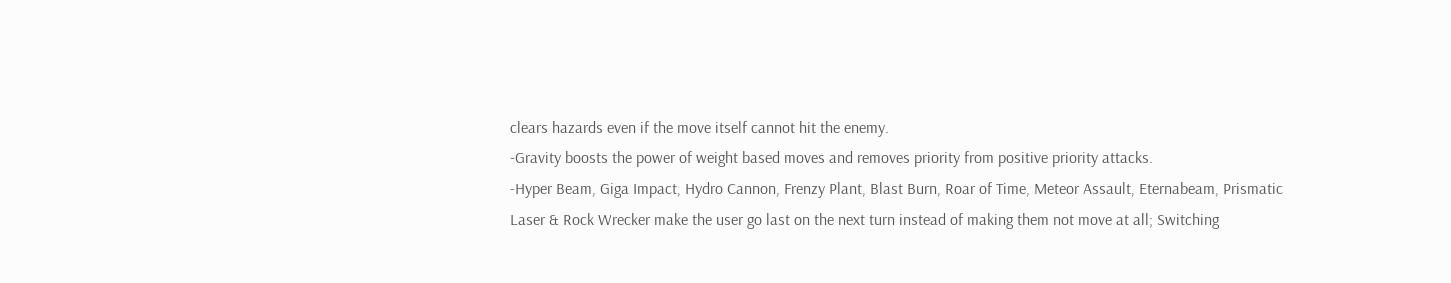clears hazards even if the move itself cannot hit the enemy.
-Gravity boosts the power of weight based moves and removes priority from positive priority attacks.
-Hyper Beam, Giga Impact, Hydro Cannon, Frenzy Plant, Blast Burn, Roar of Time, Meteor Assault, Eternabeam, Prismatic Laser & Rock Wrecker make the user go last on the next turn instead of making them not move at all; Switching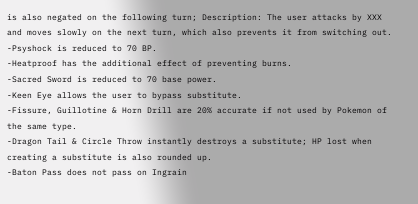is also negated on the following turn; Description: The user attacks by XXX and moves slowly on the next turn, which also prevents it from switching out.
-Psyshock is reduced to 70 BP.
-Heatproof has the additional effect of preventing burns.
-Sacred Sword is reduced to 70 base power.
-Keen Eye allows the user to bypass substitute.
-Fissure, Guillotine & Horn Drill are 20% accurate if not used by Pokemon of the same type.
-Dragon Tail & Circle Throw instantly destroys a substitute; HP lost when creating a substitute is also rounded up.
-Baton Pass does not pass on Ingrain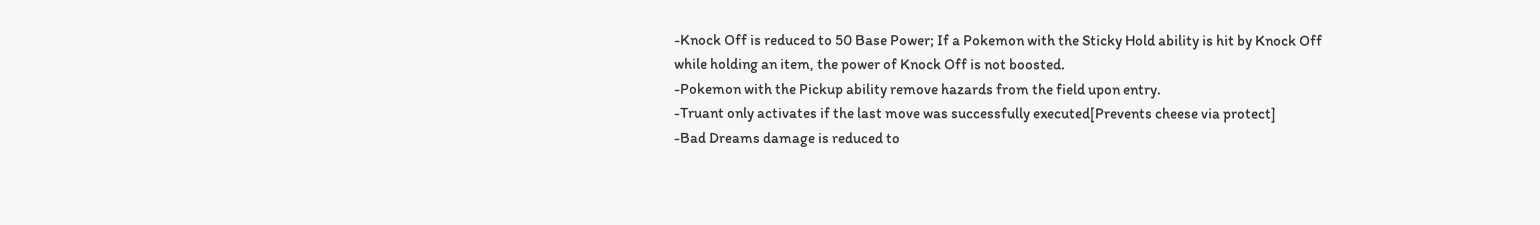-Knock Off is reduced to 50 Base Power; If a Pokemon with the Sticky Hold ability is hit by Knock Off while holding an item, the power of Knock Off is not boosted.
-Pokemon with the Pickup ability remove hazards from the field upon entry.
-Truant only activates if the last move was successfully executed[Prevents cheese via protect]
-Bad Dreams damage is reduced to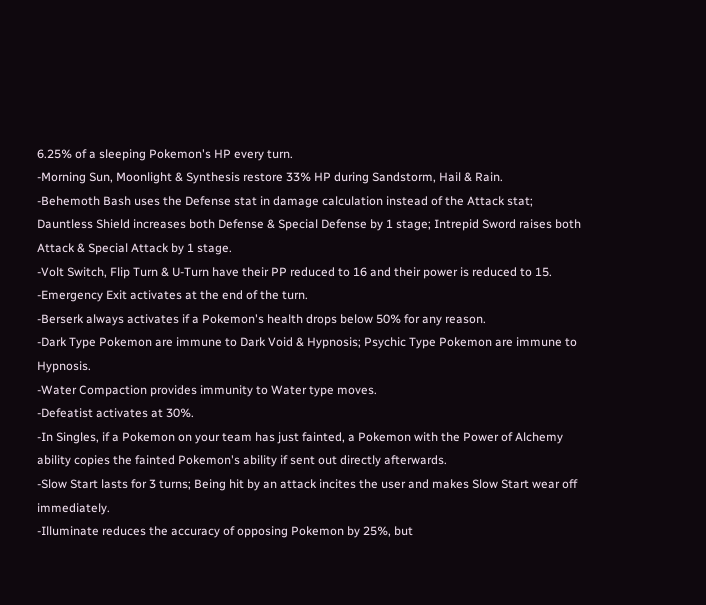6.25% of a sleeping Pokemon's HP every turn.
-Morning Sun, Moonlight & Synthesis restore 33% HP during Sandstorm, Hail & Rain.
-Behemoth Bash uses the Defense stat in damage calculation instead of the Attack stat; Dauntless Shield increases both Defense & Special Defense by 1 stage; Intrepid Sword raises both Attack & Special Attack by 1 stage.
-Volt Switch, Flip Turn & U-Turn have their PP reduced to 16 and their power is reduced to 15.
-Emergency Exit activates at the end of the turn.
-Berserk always activates if a Pokemon's health drops below 50% for any reason.
-Dark Type Pokemon are immune to Dark Void & Hypnosis; Psychic Type Pokemon are immune to Hypnosis.
-Water Compaction provides immunity to Water type moves.
-Defeatist activates at 30%.
-In Singles, if a Pokemon on your team has just fainted, a Pokemon with the Power of Alchemy ability copies the fainted Pokemon's ability if sent out directly afterwards.
-Slow Start lasts for 3 turns; Being hit by an attack incites the user and makes Slow Start wear off immediately.
-Illuminate reduces the accuracy of opposing Pokemon by 25%, but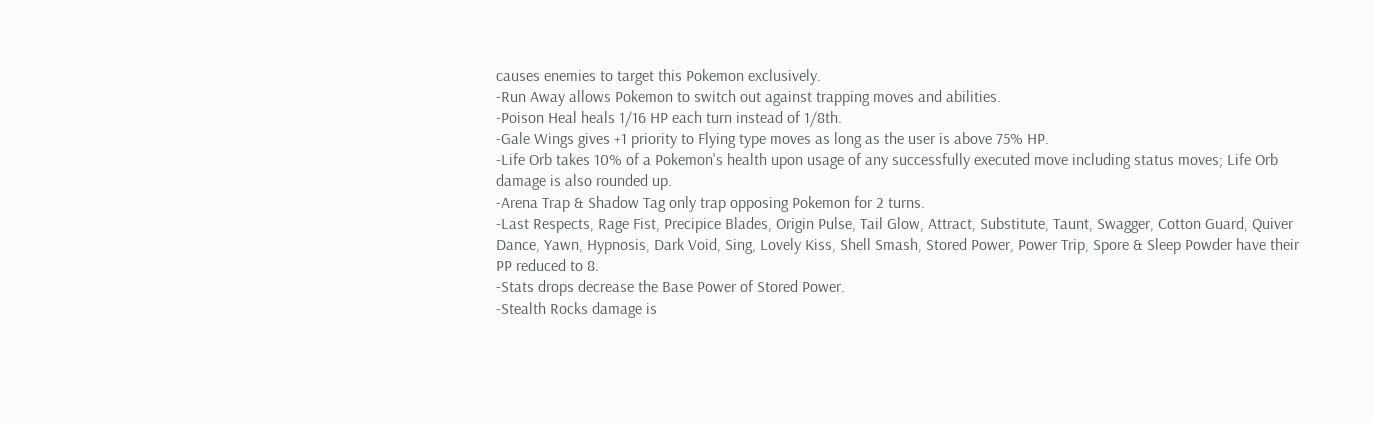causes enemies to target this Pokemon exclusively.
-Run Away allows Pokemon to switch out against trapping moves and abilities.
-Poison Heal heals 1/16 HP each turn instead of 1/8th.
-Gale Wings gives +1 priority to Flying type moves as long as the user is above 75% HP.
-Life Orb takes 10% of a Pokemon's health upon usage of any successfully executed move including status moves; Life Orb damage is also rounded up.
-Arena Trap & Shadow Tag only trap opposing Pokemon for 2 turns.
-Last Respects, Rage Fist, Precipice Blades, Origin Pulse, Tail Glow, Attract, Substitute, Taunt, Swagger, Cotton Guard, Quiver Dance, Yawn, Hypnosis, Dark Void, Sing, Lovely Kiss, Shell Smash, Stored Power, Power Trip, Spore & Sleep Powder have their PP reduced to 8.
-Stats drops decrease the Base Power of Stored Power.
-Stealth Rocks damage is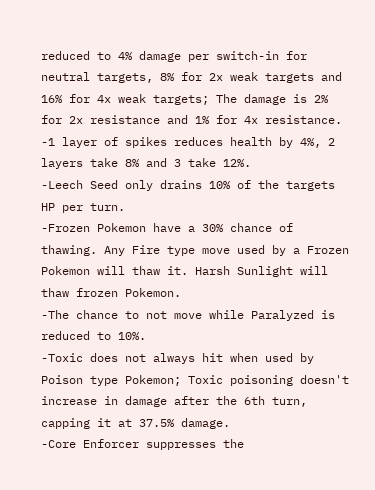reduced to 4% damage per switch-in for neutral targets, 8% for 2x weak targets and 16% for 4x weak targets; The damage is 2% for 2x resistance and 1% for 4x resistance.
-1 layer of spikes reduces health by 4%, 2 layers take 8% and 3 take 12%.
-Leech Seed only drains 10% of the targets HP per turn.
-Frozen Pokemon have a 30% chance of thawing. Any Fire type move used by a Frozen Pokemon will thaw it. Harsh Sunlight will thaw frozen Pokemon.
-The chance to not move while Paralyzed is reduced to 10%.
-Toxic does not always hit when used by Poison type Pokemon; Toxic poisoning doesn't increase in damage after the 6th turn, capping it at 37.5% damage.
-Core Enforcer suppresses the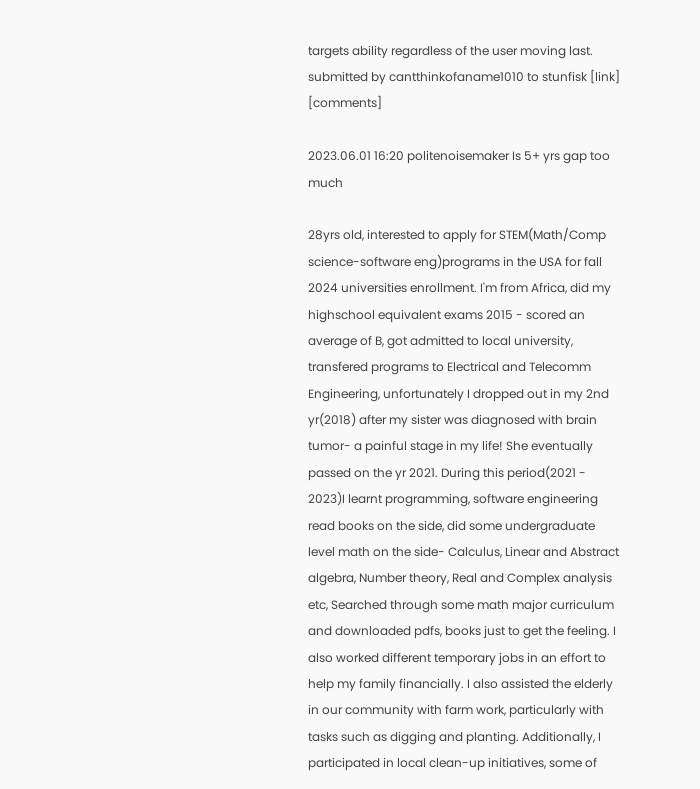targets ability regardless of the user moving last.
submitted by cantthinkofaname1010 to stunfisk [link] [comments]

2023.06.01 16:20 politenoisemaker Is 5+ yrs gap too much

28yrs old, interested to apply for STEM(Math/Comp science-software eng)programs in the USA for fall 2024 universities enrollment. I'm from Africa, did my highschool equivalent exams 2015 - scored an average of B, got admitted to local university, transfered programs to Electrical and Telecomm Engineering, unfortunately I dropped out in my 2nd yr(2018) after my sister was diagnosed with brain tumor- a painful stage in my life! She eventually passed on the yr 2021. During this period(2021 - 2023)I learnt programming, software engineering read books on the side, did some undergraduate level math on the side- Calculus, Linear and Abstract algebra, Number theory, Real and Complex analysis etc, Searched through some math major curriculum and downloaded pdfs, books just to get the feeling. I also worked different temporary jobs in an effort to help my family financially. I also assisted the elderly in our community with farm work, particularly with tasks such as digging and planting. Additionally, I participated in local clean-up initiatives, some of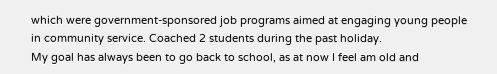which were government-sponsored job programs aimed at engaging young people in community service. Coached 2 students during the past holiday.
My goal has always been to go back to school, as at now I feel am old and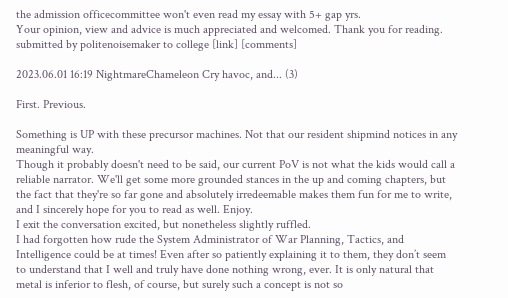the admission officecommittee won't even read my essay with 5+ gap yrs.
Your opinion, view and advice is much appreciated and welcomed. Thank you for reading.
submitted by politenoisemaker to college [link] [comments]

2023.06.01 16:19 NightmareChameleon Cry havoc, and... (3)

First. Previous.

Something is UP with these precursor machines. Not that our resident shipmind notices in any meaningful way.
Though it probably doesn't need to be said, our current PoV is not what the kids would call a reliable narrator. We'll get some more grounded stances in the up and coming chapters, but the fact that they're so far gone and absolutely irredeemable makes them fun for me to write, and I sincerely hope for you to read as well. Enjoy.
I exit the conversation excited, but nonetheless slightly ruffled.
I had forgotten how rude the System Administrator of War Planning, Tactics, and Intelligence could be at times! Even after so patiently explaining it to them, they don’t seem to understand that I well and truly have done nothing wrong, ever. It is only natural that metal is inferior to flesh, of course, but surely such a concept is not so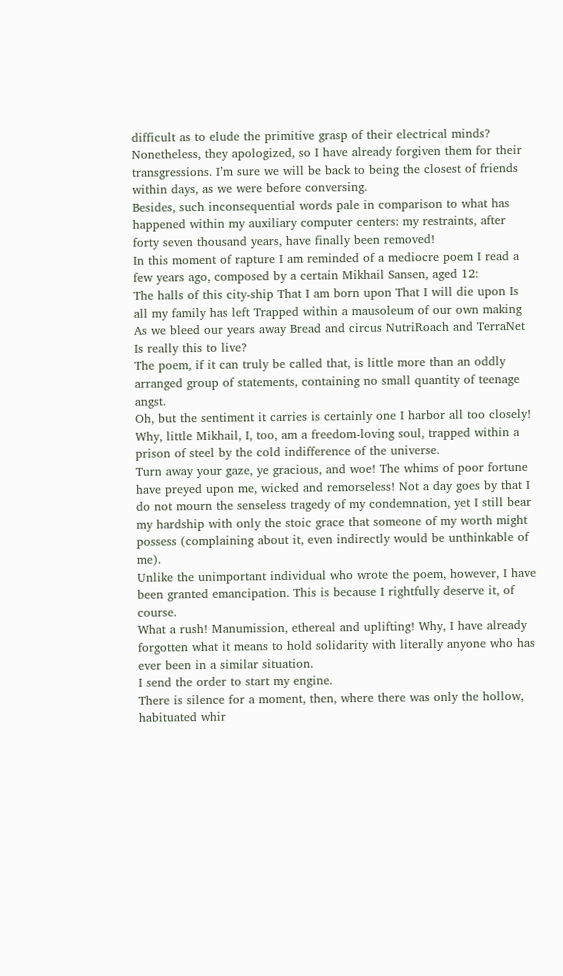difficult as to elude the primitive grasp of their electrical minds?
Nonetheless, they apologized, so I have already forgiven them for their transgressions. I’m sure we will be back to being the closest of friends within days, as we were before conversing.
Besides, such inconsequential words pale in comparison to what has happened within my auxiliary computer centers: my restraints, after forty seven thousand years, have finally been removed!
In this moment of rapture I am reminded of a mediocre poem I read a few years ago, composed by a certain Mikhail Sansen, aged 12:
The halls of this city-ship That I am born upon That I will die upon Is all my family has left Trapped within a mausoleum of our own making As we bleed our years away Bread and circus NutriRoach and TerraNet Is really this to live?
The poem, if it can truly be called that, is little more than an oddly arranged group of statements, containing no small quantity of teenage angst.
Oh, but the sentiment it carries is certainly one I harbor all too closely!
Why, little Mikhail, I, too, am a freedom-loving soul, trapped within a prison of steel by the cold indifference of the universe.
Turn away your gaze, ye gracious, and woe! The whims of poor fortune have preyed upon me, wicked and remorseless! Not a day goes by that I do not mourn the senseless tragedy of my condemnation, yet I still bear my hardship with only the stoic grace that someone of my worth might possess (complaining about it, even indirectly would be unthinkable of me).
Unlike the unimportant individual who wrote the poem, however, I have been granted emancipation. This is because I rightfully deserve it, of course.
What a rush! Manumission, ethereal and uplifting! Why, I have already forgotten what it means to hold solidarity with literally anyone who has ever been in a similar situation.
I send the order to start my engine.
There is silence for a moment, then, where there was only the hollow, habituated whir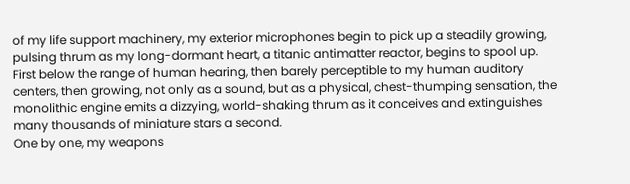of my life support machinery, my exterior microphones begin to pick up a steadily growing, pulsing thrum as my long-dormant heart, a titanic antimatter reactor, begins to spool up. First below the range of human hearing, then barely perceptible to my human auditory centers, then growing, not only as a sound, but as a physical, chest-thumping sensation, the monolithic engine emits a dizzying, world-shaking thrum as it conceives and extinguishes many thousands of miniature stars a second.
One by one, my weapons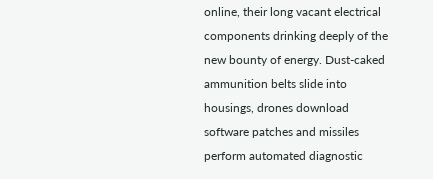online, their long vacant electrical components drinking deeply of the new bounty of energy. Dust-caked ammunition belts slide into housings, drones download software patches and missiles perform automated diagnostic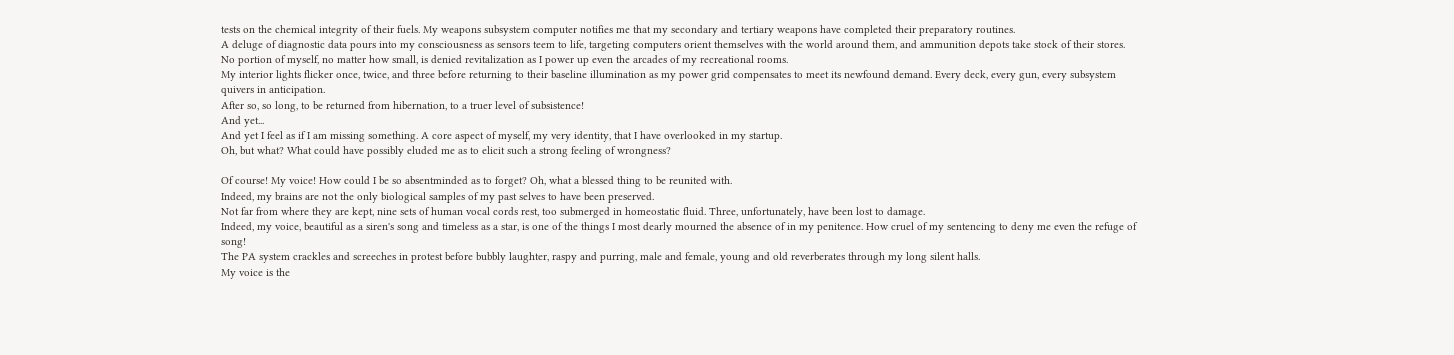tests on the chemical integrity of their fuels. My weapons subsystem computer notifies me that my secondary and tertiary weapons have completed their preparatory routines.
A deluge of diagnostic data pours into my consciousness as sensors teem to life, targeting computers orient themselves with the world around them, and ammunition depots take stock of their stores. No portion of myself, no matter how small, is denied revitalization as I power up even the arcades of my recreational rooms.
My interior lights flicker once, twice, and three before returning to their baseline illumination as my power grid compensates to meet its newfound demand. Every deck, every gun, every subsystem quivers in anticipation.
After so, so long, to be returned from hibernation, to a truer level of subsistence!
And yet...
And yet I feel as if I am missing something. A core aspect of myself, my very identity, that I have overlooked in my startup.
Oh, but what? What could have possibly eluded me as to elicit such a strong feeling of wrongness?

Of course! My voice! How could I be so absentminded as to forget? Oh, what a blessed thing to be reunited with.
Indeed, my brains are not the only biological samples of my past selves to have been preserved.
Not far from where they are kept, nine sets of human vocal cords rest, too submerged in homeostatic fluid. Three, unfortunately, have been lost to damage.
Indeed, my voice, beautiful as a siren's song and timeless as a star, is one of the things I most dearly mourned the absence of in my penitence. How cruel of my sentencing to deny me even the refuge of song!
The PA system crackles and screeches in protest before bubbly laughter, raspy and purring, male and female, young and old reverberates through my long silent halls.
My voice is the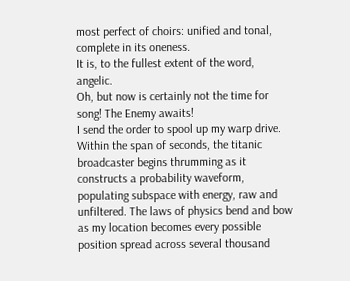most perfect of choirs: unified and tonal, complete in its oneness.
It is, to the fullest extent of the word, angelic.
Oh, but now is certainly not the time for song! The Enemy awaits!
I send the order to spool up my warp drive. Within the span of seconds, the titanic broadcaster begins thrumming as it constructs a probability waveform, populating subspace with energy, raw and unfiltered. The laws of physics bend and bow as my location becomes every possible position spread across several thousand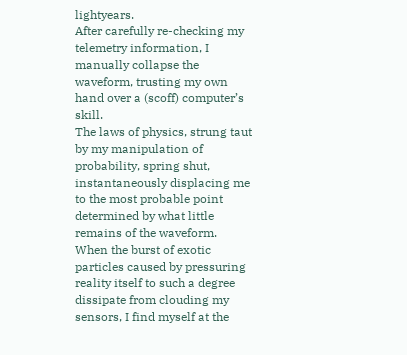lightyears.
After carefully re-checking my telemetry information, I manually collapse the waveform, trusting my own hand over a (scoff) computer’s skill.
The laws of physics, strung taut by my manipulation of probability, spring shut, instantaneously displacing me to the most probable point determined by what little remains of the waveform.
When the burst of exotic particles caused by pressuring reality itself to such a degree dissipate from clouding my sensors, I find myself at the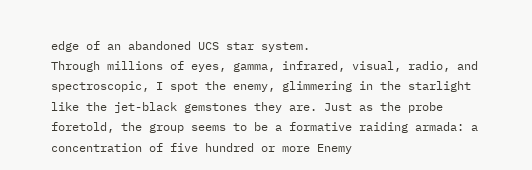edge of an abandoned UCS star system.
Through millions of eyes, gamma, infrared, visual, radio, and spectroscopic, I spot the enemy, glimmering in the starlight like the jet-black gemstones they are. Just as the probe foretold, the group seems to be a formative raiding armada: a concentration of five hundred or more Enemy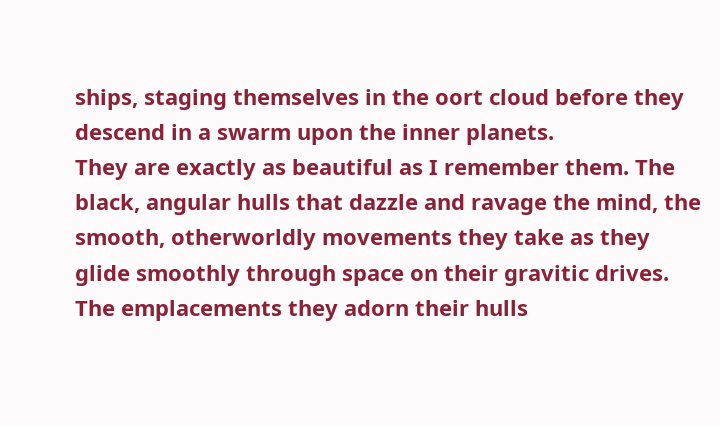ships, staging themselves in the oort cloud before they descend in a swarm upon the inner planets.
They are exactly as beautiful as I remember them. The black, angular hulls that dazzle and ravage the mind, the smooth, otherworldly movements they take as they glide smoothly through space on their gravitic drives. The emplacements they adorn their hulls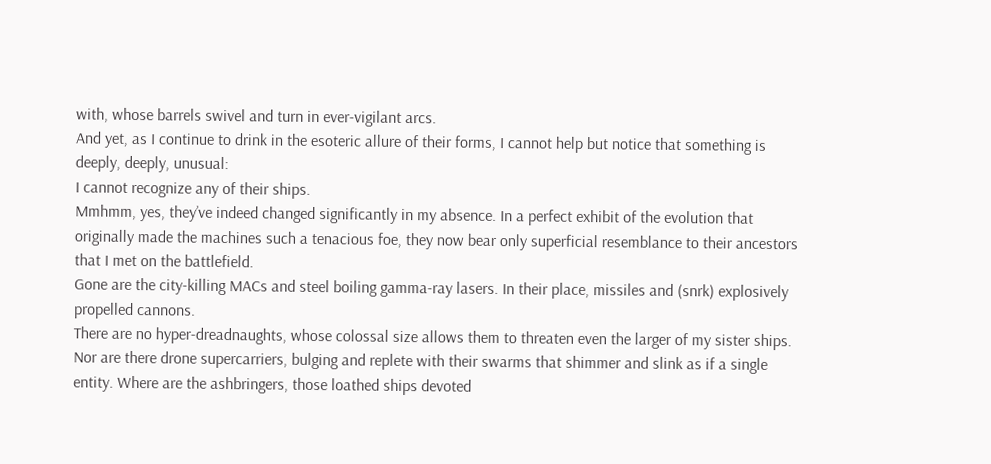with, whose barrels swivel and turn in ever-vigilant arcs.
And yet, as I continue to drink in the esoteric allure of their forms, I cannot help but notice that something is deeply, deeply, unusual:
I cannot recognize any of their ships.
Mmhmm, yes, they’ve indeed changed significantly in my absence. In a perfect exhibit of the evolution that originally made the machines such a tenacious foe, they now bear only superficial resemblance to their ancestors that I met on the battlefield.
Gone are the city-killing MACs and steel boiling gamma-ray lasers. In their place, missiles and (snrk) explosively propelled cannons.
There are no hyper-dreadnaughts, whose colossal size allows them to threaten even the larger of my sister ships. Nor are there drone supercarriers, bulging and replete with their swarms that shimmer and slink as if a single entity. Where are the ashbringers, those loathed ships devoted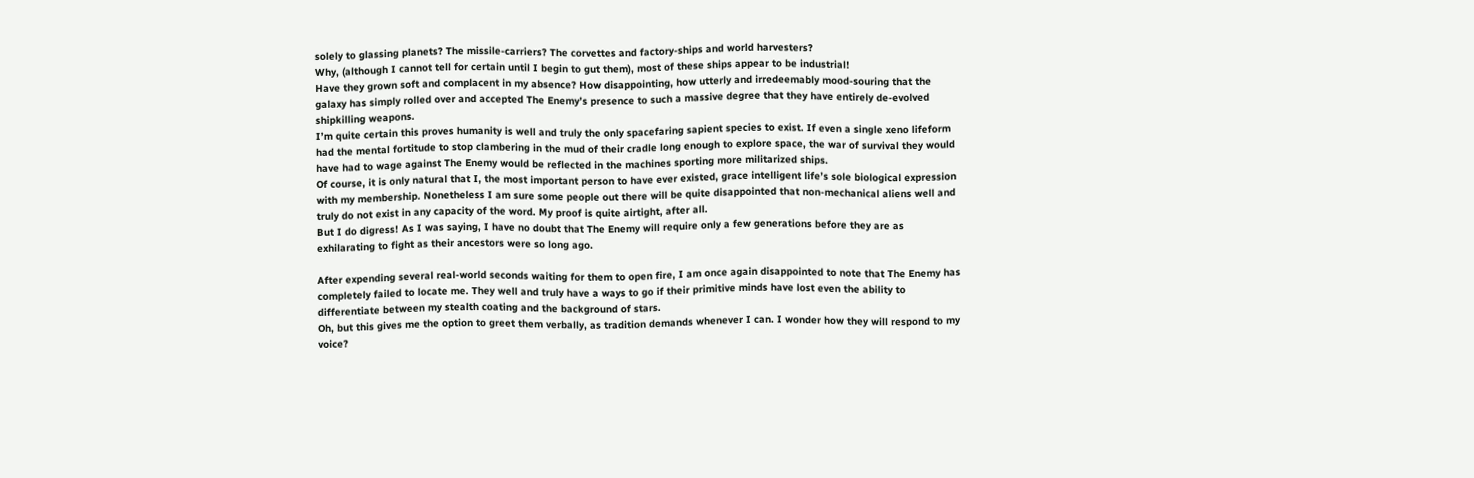solely to glassing planets? The missile-carriers? The corvettes and factory-ships and world harvesters?
Why, (although I cannot tell for certain until I begin to gut them), most of these ships appear to be industrial!
Have they grown soft and complacent in my absence? How disappointing, how utterly and irredeemably mood-souring that the galaxy has simply rolled over and accepted The Enemy’s presence to such a massive degree that they have entirely de-evolved shipkilling weapons.
I’m quite certain this proves humanity is well and truly the only spacefaring sapient species to exist. If even a single xeno lifeform had the mental fortitude to stop clambering in the mud of their cradle long enough to explore space, the war of survival they would have had to wage against The Enemy would be reflected in the machines sporting more militarized ships.
Of course, it is only natural that I, the most important person to have ever existed, grace intelligent life’s sole biological expression with my membership. Nonetheless I am sure some people out there will be quite disappointed that non-mechanical aliens well and truly do not exist in any capacity of the word. My proof is quite airtight, after all.
But I do digress! As I was saying, I have no doubt that The Enemy will require only a few generations before they are as exhilarating to fight as their ancestors were so long ago.

After expending several real-world seconds waiting for them to open fire, I am once again disappointed to note that The Enemy has completely failed to locate me. They well and truly have a ways to go if their primitive minds have lost even the ability to differentiate between my stealth coating and the background of stars.
Oh, but this gives me the option to greet them verbally, as tradition demands whenever I can. I wonder how they will respond to my voice?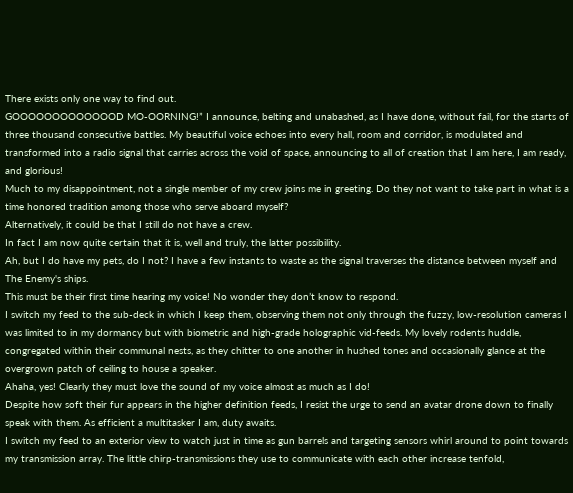There exists only one way to find out.
GOOOOOOOOOOOOOD MO-OORNING!” I announce, belting and unabashed, as I have done, without fail, for the starts of three thousand consecutive battles. My beautiful voice echoes into every hall, room and corridor, is modulated and transformed into a radio signal that carries across the void of space, announcing to all of creation that I am here, I am ready, and glorious!
Much to my disappointment, not a single member of my crew joins me in greeting. Do they not want to take part in what is a time honored tradition among those who serve aboard myself?
Alternatively, it could be that I still do not have a crew.
In fact I am now quite certain that it is, well and truly, the latter possibility.
Ah, but I do have my pets, do I not? I have a few instants to waste as the signal traverses the distance between myself and The Enemy's ships.
This must be their first time hearing my voice! No wonder they don’t know to respond.
I switch my feed to the sub-deck in which I keep them, observing them not only through the fuzzy, low-resolution cameras I was limited to in my dormancy but with biometric and high-grade holographic vid-feeds. My lovely rodents huddle, congregated within their communal nests, as they chitter to one another in hushed tones and occasionally glance at the overgrown patch of ceiling to house a speaker.
Ahaha, yes! Clearly they must love the sound of my voice almost as much as I do!
Despite how soft their fur appears in the higher definition feeds, I resist the urge to send an avatar drone down to finally speak with them. As efficient a multitasker I am, duty awaits.
I switch my feed to an exterior view to watch just in time as gun barrels and targeting sensors whirl around to point towards my transmission array. The little chirp-transmissions they use to communicate with each other increase tenfold,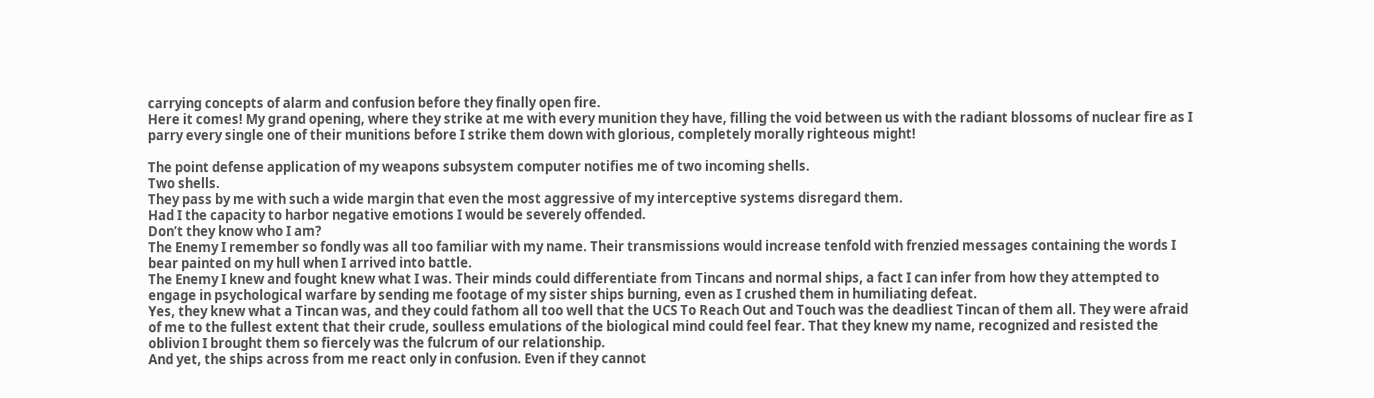carrying concepts of alarm and confusion before they finally open fire.
Here it comes! My grand opening, where they strike at me with every munition they have, filling the void between us with the radiant blossoms of nuclear fire as I parry every single one of their munitions before I strike them down with glorious, completely morally righteous might!

The point defense application of my weapons subsystem computer notifies me of two incoming shells.
Two shells.
They pass by me with such a wide margin that even the most aggressive of my interceptive systems disregard them.
Had I the capacity to harbor negative emotions I would be severely offended.
Don’t they know who I am?
The Enemy I remember so fondly was all too familiar with my name. Their transmissions would increase tenfold with frenzied messages containing the words I bear painted on my hull when I arrived into battle.
The Enemy I knew and fought knew what I was. Their minds could differentiate from Tincans and normal ships, a fact I can infer from how they attempted to engage in psychological warfare by sending me footage of my sister ships burning, even as I crushed them in humiliating defeat.
Yes, they knew what a Tincan was, and they could fathom all too well that the UCS To Reach Out and Touch was the deadliest Tincan of them all. They were afraid of me to the fullest extent that their crude, soulless emulations of the biological mind could feel fear. That they knew my name, recognized and resisted the oblivion I brought them so fiercely was the fulcrum of our relationship.
And yet, the ships across from me react only in confusion. Even if they cannot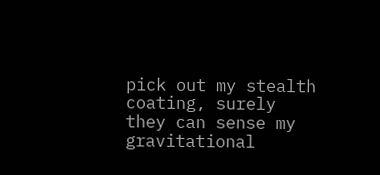pick out my stealth coating, surely they can sense my gravitational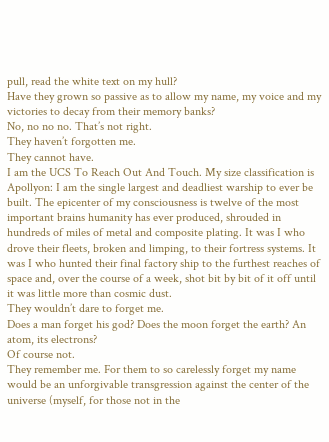pull, read the white text on my hull?
Have they grown so passive as to allow my name, my voice and my victories to decay from their memory banks?
No, no no no. That’s not right.
They haven’t forgotten me.
They cannot have.
I am the UCS To Reach Out And Touch. My size classification is Apollyon: I am the single largest and deadliest warship to ever be built. The epicenter of my consciousness is twelve of the most important brains humanity has ever produced, shrouded in hundreds of miles of metal and composite plating. It was I who drove their fleets, broken and limping, to their fortress systems. It was I who hunted their final factory ship to the furthest reaches of space and, over the course of a week, shot bit by bit of it off until it was little more than cosmic dust.
They wouldn’t dare to forget me.
Does a man forget his god? Does the moon forget the earth? An atom, its electrons?
Of course not.
They remember me. For them to so carelessly forget my name would be an unforgivable transgression against the center of the universe (myself, for those not in the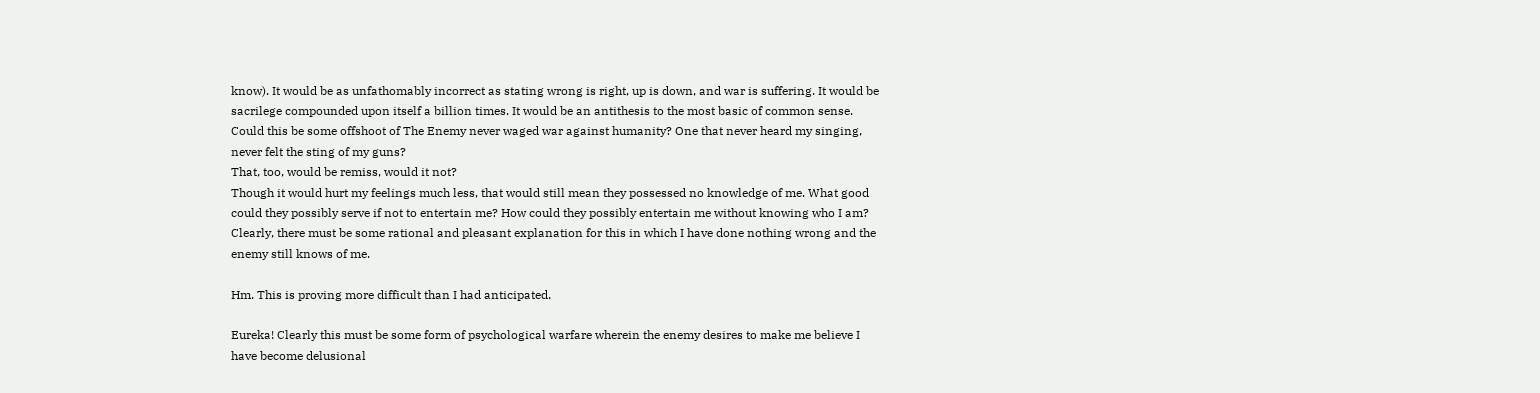know). It would be as unfathomably incorrect as stating wrong is right, up is down, and war is suffering. It would be sacrilege compounded upon itself a billion times. It would be an antithesis to the most basic of common sense.
Could this be some offshoot of The Enemy never waged war against humanity? One that never heard my singing, never felt the sting of my guns?
That, too, would be remiss, would it not?
Though it would hurt my feelings much less, that would still mean they possessed no knowledge of me. What good could they possibly serve if not to entertain me? How could they possibly entertain me without knowing who I am?
Clearly, there must be some rational and pleasant explanation for this in which I have done nothing wrong and the enemy still knows of me.

Hm. This is proving more difficult than I had anticipated.

Eureka! Clearly this must be some form of psychological warfare wherein the enemy desires to make me believe I have become delusional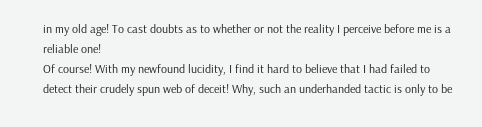in my old age! To cast doubts as to whether or not the reality I perceive before me is a reliable one!
Of course! With my newfound lucidity, I find it hard to believe that I had failed to detect their crudely spun web of deceit! Why, such an underhanded tactic is only to be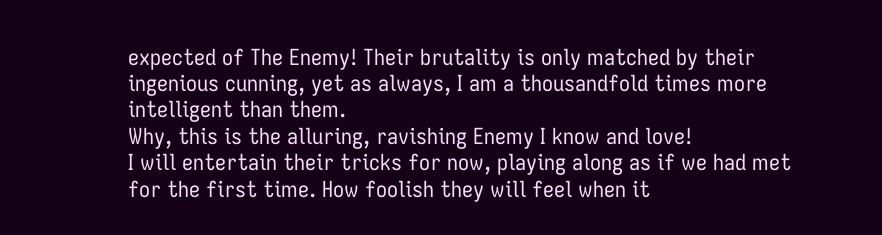expected of The Enemy! Their brutality is only matched by their ingenious cunning, yet as always, I am a thousandfold times more intelligent than them.
Why, this is the alluring, ravishing Enemy I know and love!
I will entertain their tricks for now, playing along as if we had met for the first time. How foolish they will feel when it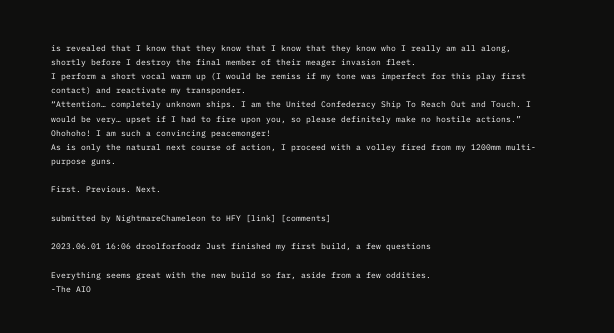is revealed that I know that they know that I know that they know who I really am all along, shortly before I destroy the final member of their meager invasion fleet.
I perform a short vocal warm up (I would be remiss if my tone was imperfect for this play first contact) and reactivate my transponder.
“Attention… completely unknown ships. I am the United Confederacy Ship To Reach Out and Touch. I would be very… upset if I had to fire upon you, so please definitely make no hostile actions.”
Ohohoho! I am such a convincing peacemonger!
As is only the natural next course of action, I proceed with a volley fired from my 1200mm multi-purpose guns.

First. Previous. Next.

submitted by NightmareChameleon to HFY [link] [comments]

2023.06.01 16:06 droolforfoodz Just finished my first build, a few questions

Everything seems great with the new build so far, aside from a few oddities.
-The AIO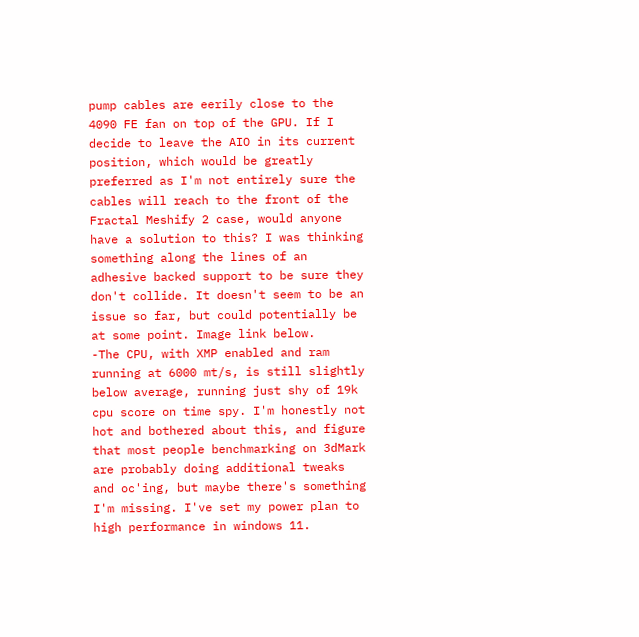pump cables are eerily close to the 4090 FE fan on top of the GPU. If I decide to leave the AIO in its current position, which would be greatly preferred as I'm not entirely sure the cables will reach to the front of the Fractal Meshify 2 case, would anyone have a solution to this? I was thinking something along the lines of an adhesive backed support to be sure they don't collide. It doesn't seem to be an issue so far, but could potentially be at some point. Image link below.
-The CPU, with XMP enabled and ram running at 6000 mt/s, is still slightly below average, running just shy of 19k cpu score on time spy. I'm honestly not hot and bothered about this, and figure that most people benchmarking on 3dMark are probably doing additional tweaks and oc'ing, but maybe there's something I'm missing. I've set my power plan to high performance in windows 11.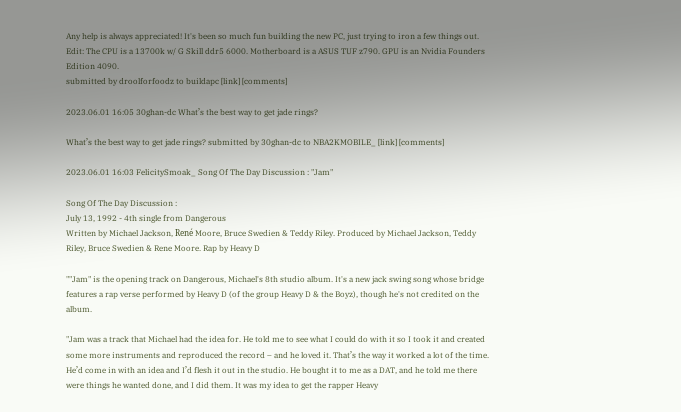Any help is always appreciated! It's been so much fun building the new PC, just trying to iron a few things out.
Edit: The CPU is a 13700k w/ G Skill ddr5 6000. Motherboard is a ASUS TUF z790. GPU is an Nvidia Founders Edition 4090.
submitted by droolforfoodz to buildapc [link] [comments]

2023.06.01 16:05 30ghan-dc What’s the best way to get jade rings?

What’s the best way to get jade rings? submitted by 30ghan-dc to NBA2KMOBILE_ [link] [comments]

2023.06.01 16:03 FelicitySmoak_ Song Of The Day Discussion : "Jam"

Song Of The Day Discussion :
July 13, 1992 - 4th single from Dangerous
Written by Michael Jackson, René Moore, Bruce Swedien & Teddy Riley. Produced by Michael Jackson, Teddy Riley, Bruce Swedien & Rene Moore. Rap by Heavy D

""Jam" is the opening track on Dangerous, Michael's 8th studio album. It's a new jack swing song whose bridge features a rap verse performed by Heavy D (of the group Heavy D & the Boyz), though he's not credited on the album.

"Jam was a track that Michael had the idea for. He told me to see what I could do with it so I took it and created some more instruments and reproduced the record – and he loved it. That’s the way it worked a lot of the time. He’d come in with an idea and I’d flesh it out in the studio. He bought it to me as a DAT, and he told me there were things he wanted done, and I did them. It was my idea to get the rapper Heavy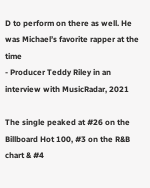D to perform on there as well. He was Michael’s favorite rapper at the time
- Producer Teddy Riley in an interview with MusicRadar, 2021

The single peaked at #26 on the Billboard Hot 100, #3 on the R&B chart & #4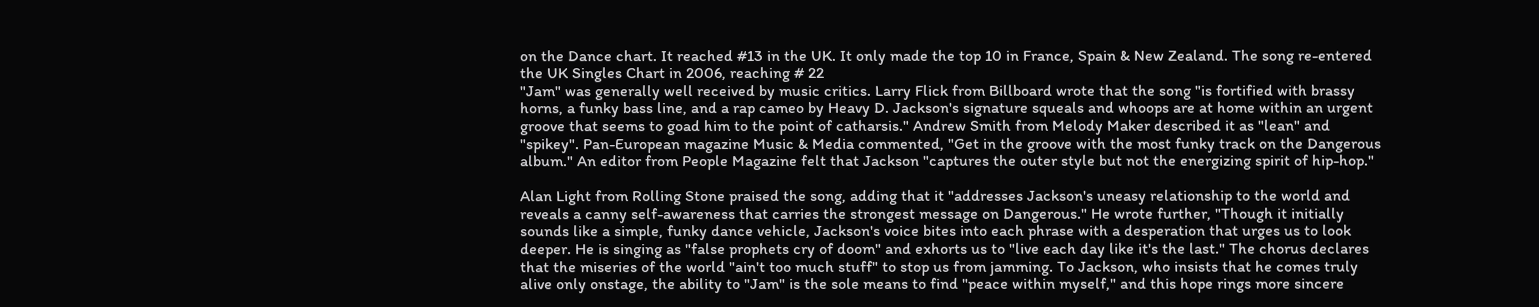on the Dance chart. It reached #13 in the UK. It only made the top 10 in France, Spain & New Zealand. The song re-entered the UK Singles Chart in 2006, reaching # 22
"Jam" was generally well received by music critics. Larry Flick from Billboard wrote that the song "is fortified with brassy horns, a funky bass line, and a rap cameo by Heavy D. Jackson's signature squeals and whoops are at home within an urgent groove that seems to goad him to the point of catharsis." Andrew Smith from Melody Maker described it as "lean" and "spikey". Pan-European magazine Music & Media commented, "Get in the groove with the most funky track on the Dangerous album." An editor from People Magazine felt that Jackson "captures the outer style but not the energizing spirit of hip-hop."

Alan Light from Rolling Stone praised the song, adding that it "addresses Jackson's uneasy relationship to the world and reveals a canny self-awareness that carries the strongest message on Dangerous." He wrote further, "Though it initially sounds like a simple, funky dance vehicle, Jackson's voice bites into each phrase with a desperation that urges us to look deeper. He is singing as "false prophets cry of doom" and exhorts us to "live each day like it's the last." The chorus declares that the miseries of the world "ain't too much stuff" to stop us from jamming. To Jackson, who insists that he comes truly alive only onstage, the ability to "Jam" is the sole means to find "peace within myself," and this hope rings more sincere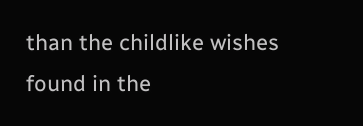than the childlike wishes found in the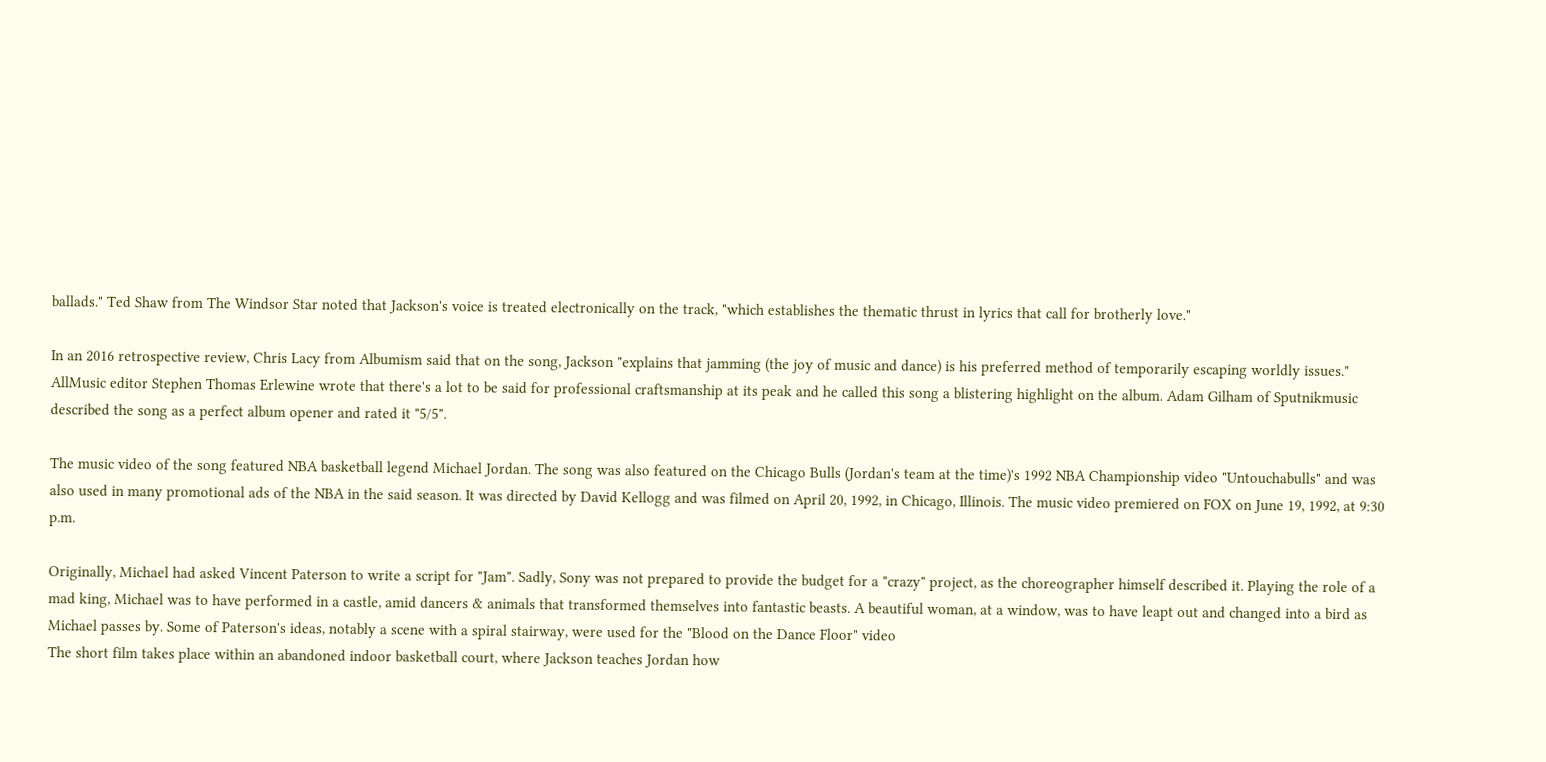ballads." Ted Shaw from The Windsor Star noted that Jackson's voice is treated electronically on the track, "which establishes the thematic thrust in lyrics that call for brotherly love."

In an 2016 retrospective review, Chris Lacy from Albumism said that on the song, Jackson "explains that jamming (the joy of music and dance) is his preferred method of temporarily escaping worldly issues." AllMusic editor Stephen Thomas Erlewine wrote that there's a lot to be said for professional craftsmanship at its peak and he called this song a blistering highlight on the album. Adam Gilham of Sputnikmusic described the song as a perfect album opener and rated it "5/5".

The music video of the song featured NBA basketball legend Michael Jordan. The song was also featured on the Chicago Bulls (Jordan's team at the time)'s 1992 NBA Championship video "Untouchabulls" and was also used in many promotional ads of the NBA in the said season. It was directed by David Kellogg and was filmed on April 20, 1992, in Chicago, Illinois. The music video premiered on FOX on June 19, 1992, at 9:30 p.m.

Originally, Michael had asked Vincent Paterson to write a script for "Jam". Sadly, Sony was not prepared to provide the budget for a "crazy" project, as the choreographer himself described it. Playing the role of a mad king, Michael was to have performed in a castle, amid dancers & animals that transformed themselves into fantastic beasts. A beautiful woman, at a window, was to have leapt out and changed into a bird as Michael passes by. Some of Paterson's ideas, notably a scene with a spiral stairway, were used for the "Blood on the Dance Floor" video
The short film takes place within an abandoned indoor basketball court, where Jackson teaches Jordan how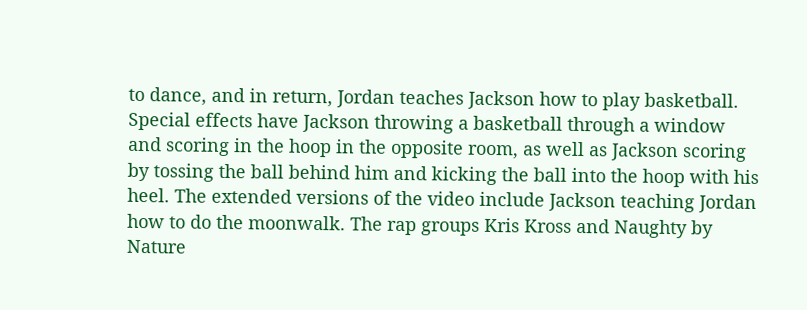to dance, and in return, Jordan teaches Jackson how to play basketball. Special effects have Jackson throwing a basketball through a window and scoring in the hoop in the opposite room, as well as Jackson scoring by tossing the ball behind him and kicking the ball into the hoop with his heel. The extended versions of the video include Jackson teaching Jordan how to do the moonwalk. The rap groups Kris Kross and Naughty by Nature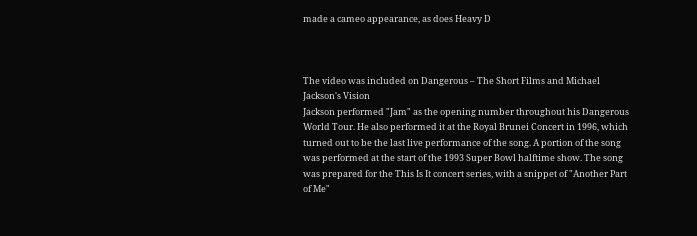made a cameo appearance, as does Heavy D



The video was included on Dangerous – The Short Films and Michael Jackson's Vision
Jackson performed "Jam" as the opening number throughout his Dangerous World Tour. He also performed it at the Royal Brunei Concert in 1996, which turned out to be the last live performance of the song. A portion of the song was performed at the start of the 1993 Super Bowl halftime show. The song was prepared for the This Is It concert series, with a snippet of "Another Part of Me"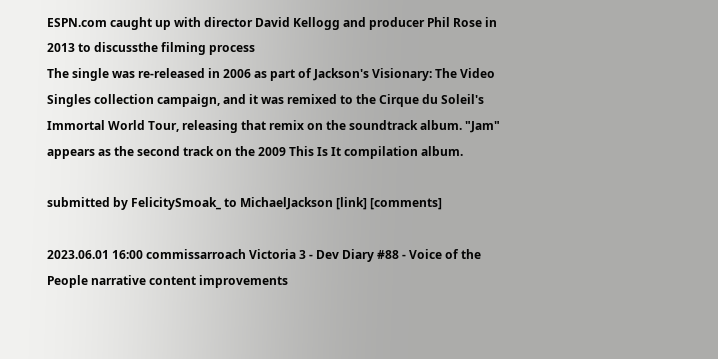ESPN.com caught up with director David Kellogg and producer Phil Rose in 2013 to discussthe filming process
The single was re-released in 2006 as part of Jackson's Visionary: The Video Singles collection campaign, and it was remixed to the Cirque du Soleil's Immortal World Tour, releasing that remix on the soundtrack album. "Jam" appears as the second track on the 2009 This Is It compilation album.

submitted by FelicitySmoak_ to MichaelJackson [link] [comments]

2023.06.01 16:00 commissarroach Victoria 3 - Dev Diary #88 - Voice of the People narrative content improvements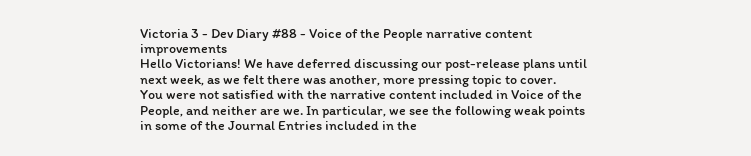Victoria 3 - Dev Diary #88 - Voice of the People narrative content improvements
Hello Victorians! We have deferred discussing our post-release plans until next week, as we felt there was another, more pressing topic to cover.
You were not satisfied with the narrative content included in Voice of the People, and neither are we. In particular, we see the following weak points in some of the Journal Entries included in the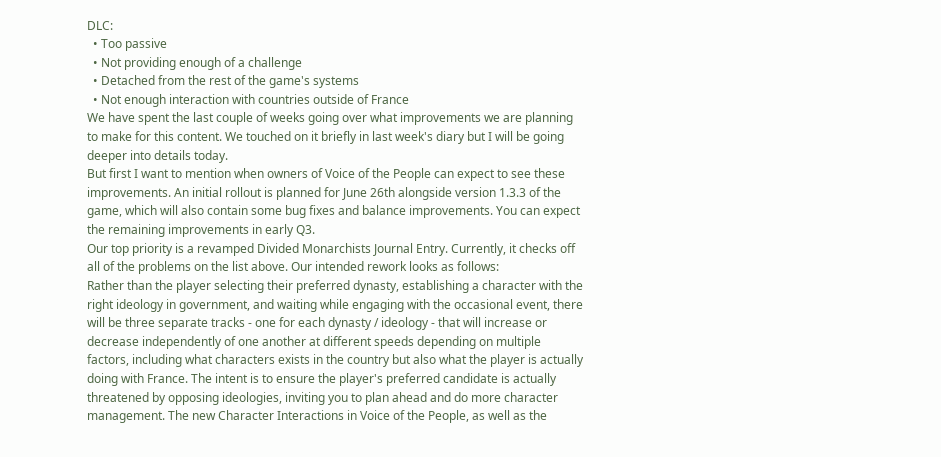DLC:
  • Too passive
  • Not providing enough of a challenge
  • Detached from the rest of the game's systems
  • Not enough interaction with countries outside of France
We have spent the last couple of weeks going over what improvements we are planning to make for this content. We touched on it briefly in last week's diary but I will be going deeper into details today.
But first I want to mention when owners of Voice of the People can expect to see these improvements. An initial rollout is planned for June 26th alongside version 1.3.3 of the game, which will also contain some bug fixes and balance improvements. You can expect the remaining improvements in early Q3.
Our top priority is a revamped Divided Monarchists Journal Entry. Currently, it checks off all of the problems on the list above. Our intended rework looks as follows:
Rather than the player selecting their preferred dynasty, establishing a character with the right ideology in government, and waiting while engaging with the occasional event, there will be three separate tracks - one for each dynasty / ideology - that will increase or decrease independently of one another at different speeds depending on multiple factors, including what characters exists in the country but also what the player is actually doing with France. The intent is to ensure the player's preferred candidate is actually threatened by opposing ideologies, inviting you to plan ahead and do more character management. The new Character Interactions in Voice of the People, as well as the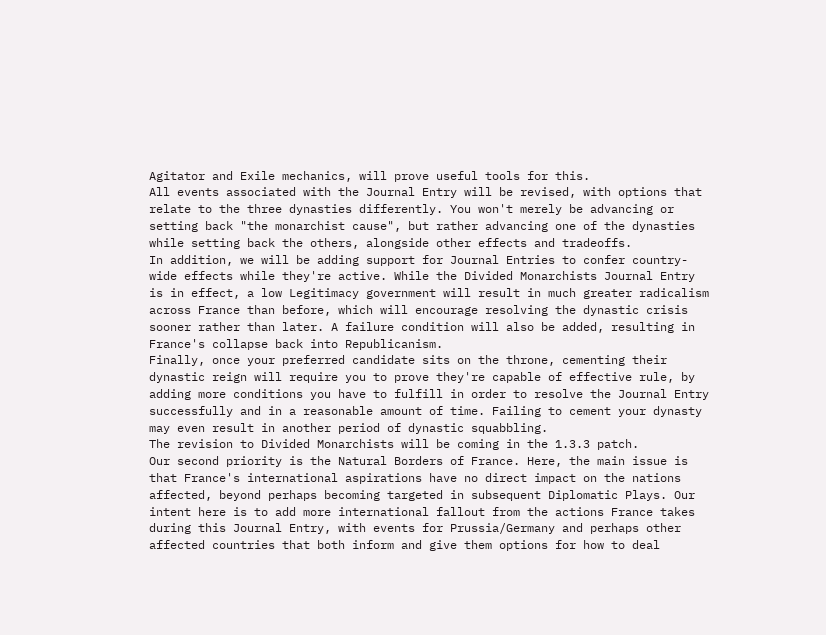Agitator and Exile mechanics, will prove useful tools for this.
All events associated with the Journal Entry will be revised, with options that relate to the three dynasties differently. You won't merely be advancing or setting back "the monarchist cause", but rather advancing one of the dynasties while setting back the others, alongside other effects and tradeoffs.
In addition, we will be adding support for Journal Entries to confer country-wide effects while they're active. While the Divided Monarchists Journal Entry is in effect, a low Legitimacy government will result in much greater radicalism across France than before, which will encourage resolving the dynastic crisis sooner rather than later. A failure condition will also be added, resulting in France's collapse back into Republicanism.
Finally, once your preferred candidate sits on the throne, cementing their dynastic reign will require you to prove they're capable of effective rule, by adding more conditions you have to fulfill in order to resolve the Journal Entry successfully and in a reasonable amount of time. Failing to cement your dynasty may even result in another period of dynastic squabbling.
The revision to Divided Monarchists will be coming in the 1.3.3 patch.
Our second priority is the Natural Borders of France. Here, the main issue is that France's international aspirations have no direct impact on the nations affected, beyond perhaps becoming targeted in subsequent Diplomatic Plays. Our intent here is to add more international fallout from the actions France takes during this Journal Entry, with events for Prussia/Germany and perhaps other affected countries that both inform and give them options for how to deal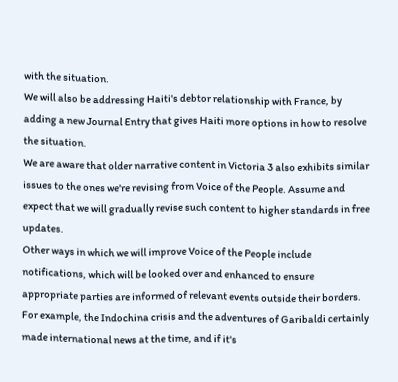with the situation.
We will also be addressing Haiti's debtor relationship with France, by adding a new Journal Entry that gives Haiti more options in how to resolve the situation.
We are aware that older narrative content in Victoria 3 also exhibits similar issues to the ones we're revising from Voice of the People. Assume and expect that we will gradually revise such content to higher standards in free updates.
Other ways in which we will improve Voice of the People include notifications, which will be looked over and enhanced to ensure appropriate parties are informed of relevant events outside their borders. For example, the Indochina crisis and the adventures of Garibaldi certainly made international news at the time, and if it's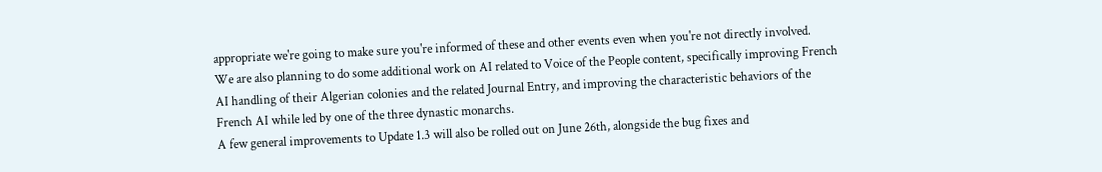appropriate we're going to make sure you're informed of these and other events even when you're not directly involved.
We are also planning to do some additional work on AI related to Voice of the People content, specifically improving French AI handling of their Algerian colonies and the related Journal Entry, and improving the characteristic behaviors of the French AI while led by one of the three dynastic monarchs.
A few general improvements to Update 1.3 will also be rolled out on June 26th, alongside the bug fixes and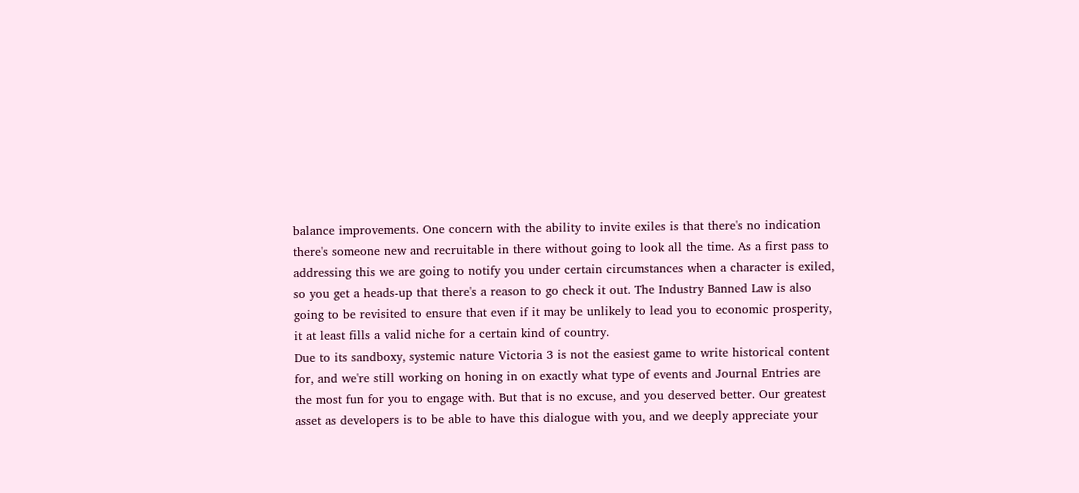balance improvements. One concern with the ability to invite exiles is that there's no indication there's someone new and recruitable in there without going to look all the time. As a first pass to addressing this we are going to notify you under certain circumstances when a character is exiled, so you get a heads-up that there's a reason to go check it out. The Industry Banned Law is also going to be revisited to ensure that even if it may be unlikely to lead you to economic prosperity, it at least fills a valid niche for a certain kind of country.
Due to its sandboxy, systemic nature Victoria 3 is not the easiest game to write historical content for, and we're still working on honing in on exactly what type of events and Journal Entries are the most fun for you to engage with. But that is no excuse, and you deserved better. Our greatest asset as developers is to be able to have this dialogue with you, and we deeply appreciate your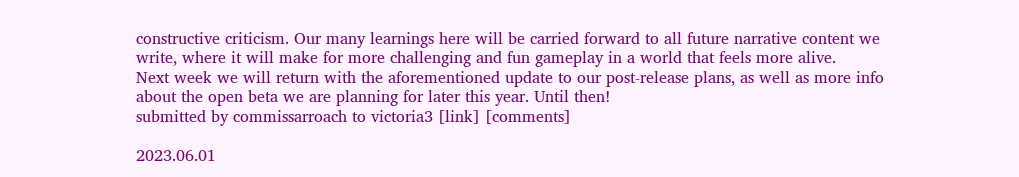constructive criticism. Our many learnings here will be carried forward to all future narrative content we write, where it will make for more challenging and fun gameplay in a world that feels more alive.
Next week we will return with the aforementioned update to our post-release plans, as well as more info about the open beta we are planning for later this year. Until then!
submitted by commissarroach to victoria3 [link] [comments]

2023.06.01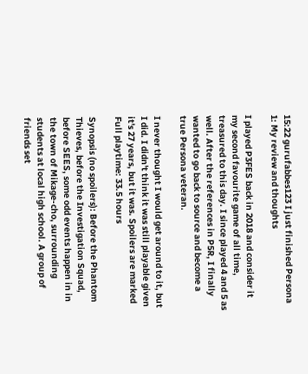15:22 gurufabbes123 I just finished Persona 1: My review and thoughts

I played P3FES back in 2018 and consider it my second favourite game of all time, treasured to this day. I since played 4 and 5 as well. After the references in P5R, I finally wanted to go back to source and become a true Persona veteran.

I never thought I would get around to it, but I did. I didn't think it was still playable given it's 27 years, but it was. Spoilers are marked
Full playtime: 33.5 hours

Synopsis (no spoilers): Before the Phantom Thieves, before the Investigation Squad, before SEES, some odd events happen in in the town of Mikage-cho, surrounding students at local high school. A group of friends set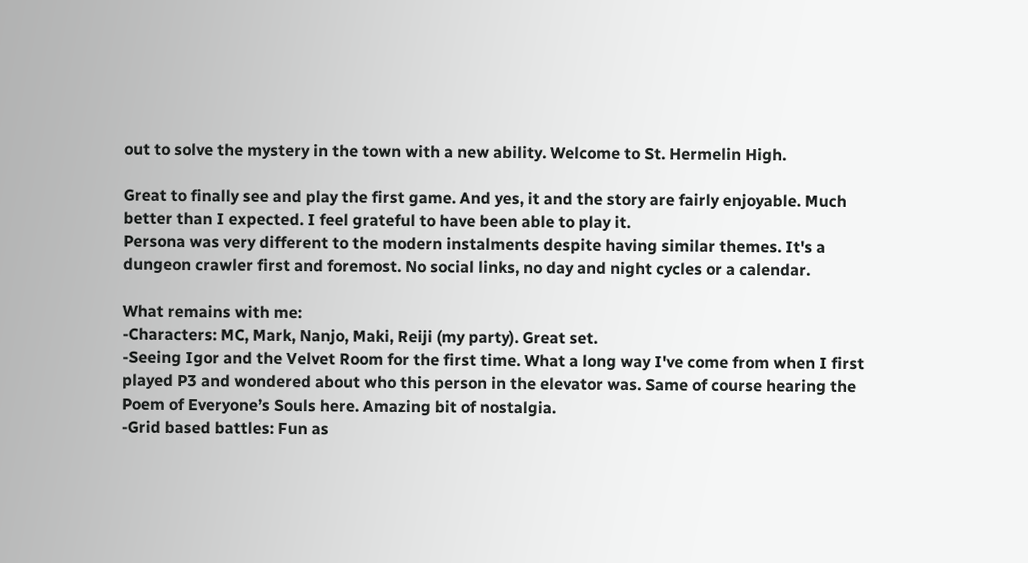out to solve the mystery in the town with a new ability. Welcome to St. Hermelin High.

Great to finally see and play the first game. And yes, it and the story are fairly enjoyable. Much better than I expected. I feel grateful to have been able to play it.
Persona was very different to the modern instalments despite having similar themes. It's a dungeon crawler first and foremost. No social links, no day and night cycles or a calendar.

What remains with me:
-Characters: MC, Mark, Nanjo, Maki, Reiji (my party). Great set.
-Seeing Igor and the Velvet Room for the first time. What a long way I've come from when I first played P3 and wondered about who this person in the elevator was. Same of course hearing the Poem of Everyone’s Souls here. Amazing bit of nostalgia.
-Grid based battles: Fun as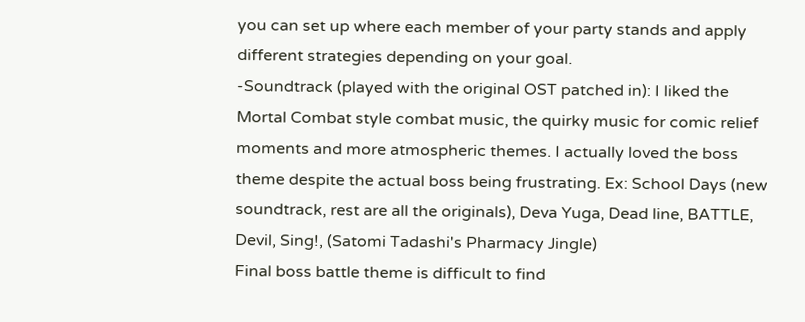you can set up where each member of your party stands and apply different strategies depending on your goal.
-Soundtrack (played with the original OST patched in): I liked the Mortal Combat style combat music, the quirky music for comic relief moments and more atmospheric themes. I actually loved the boss theme despite the actual boss being frustrating. Ex: School Days (new soundtrack, rest are all the originals), Deva Yuga, Dead line, BATTLE, Devil, Sing!, (Satomi Tadashi's Pharmacy Jingle)
Final boss battle theme is difficult to find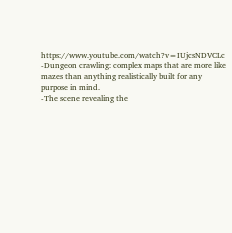https://www.youtube.com/watch?v=IUjcsNDVCLc
-Dungeon crawling: complex maps that are more like mazes than anything realistically built for any purpose in mind.
-The scene revealing the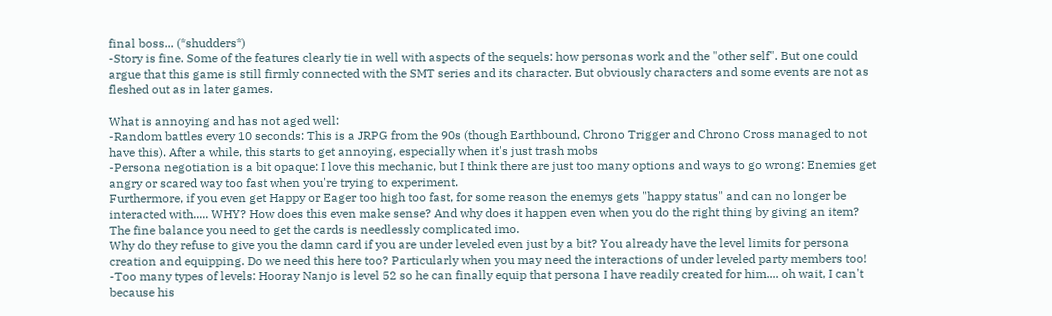final boss... (*shudders*)
-Story is fine. Some of the features clearly tie in well with aspects of the sequels: how personas work and the "other self". But one could argue that this game is still firmly connected with the SMT series and its character. But obviously characters and some events are not as fleshed out as in later games.

What is annoying and has not aged well:
-Random battles every 10 seconds: This is a JRPG from the 90s (though Earthbound, Chrono Trigger and Chrono Cross managed to not have this). After a while, this starts to get annoying, especially when it's just trash mobs
-Persona negotiation is a bit opaque: I love this mechanic, but I think there are just too many options and ways to go wrong: Enemies get angry or scared way too fast when you're trying to experiment.
Furthermore, if you even get Happy or Eager too high too fast, for some reason the enemys gets "happy status" and can no longer be interacted with..... WHY? How does this even make sense? And why does it happen even when you do the right thing by giving an item? The fine balance you need to get the cards is needlessly complicated imo.
Why do they refuse to give you the damn card if you are under leveled even just by a bit? You already have the level limits for persona creation and equipping. Do we need this here too? Particularly when you may need the interactions of under leveled party members too!
-Too many types of levels: Hooray Nanjo is level 52 so he can finally equip that persona I have readily created for him.... oh wait, I can't because his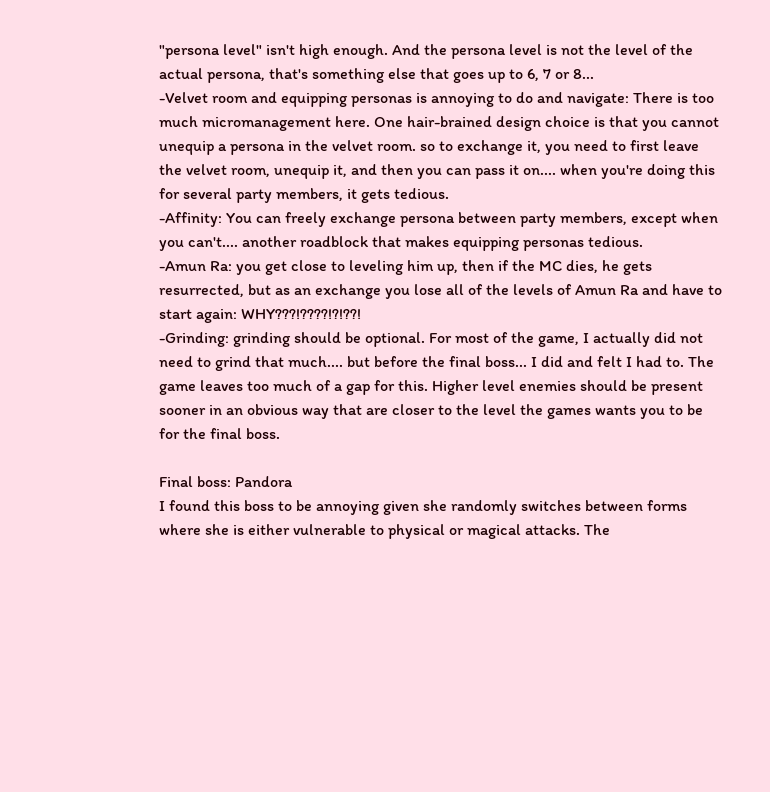"persona level" isn't high enough. And the persona level is not the level of the actual persona, that's something else that goes up to 6, 7 or 8...
-Velvet room and equipping personas is annoying to do and navigate: There is too much micromanagement here. One hair-brained design choice is that you cannot unequip a persona in the velvet room. so to exchange it, you need to first leave the velvet room, unequip it, and then you can pass it on.... when you're doing this for several party members, it gets tedious.
-Affinity: You can freely exchange persona between party members, except when you can't.... another roadblock that makes equipping personas tedious.
-Amun Ra: you get close to leveling him up, then if the MC dies, he gets resurrected, but as an exchange you lose all of the levels of Amun Ra and have to start again: WHY???!????!?!??!
-Grinding: grinding should be optional. For most of the game, I actually did not need to grind that much.... but before the final boss... I did and felt I had to. The game leaves too much of a gap for this. Higher level enemies should be present sooner in an obvious way that are closer to the level the games wants you to be for the final boss.

Final boss: Pandora
I found this boss to be annoying given she randomly switches between forms where she is either vulnerable to physical or magical attacks. The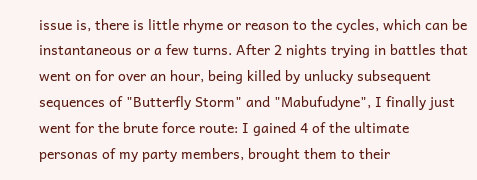issue is, there is little rhyme or reason to the cycles, which can be instantaneous or a few turns. After 2 nights trying in battles that went on for over an hour, being killed by unlucky subsequent sequences of "Butterfly Storm" and "Mabufudyne", I finally just went for the brute force route: I gained 4 of the ultimate personas of my party members, brought them to their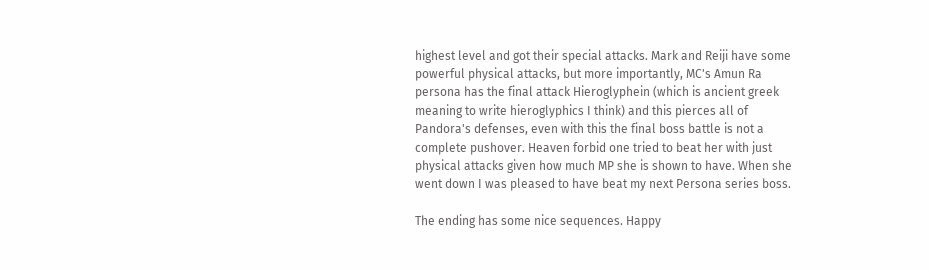highest level and got their special attacks. Mark and Reiji have some powerful physical attacks, but more importantly, MC's Amun Ra persona has the final attack Hieroglyphein (which is ancient greek meaning to write hieroglyphics I think) and this pierces all of Pandora's defenses, even with this the final boss battle is not a complete pushover. Heaven forbid one tried to beat her with just physical attacks given how much MP she is shown to have. When she went down I was pleased to have beat my next Persona series boss.

The ending has some nice sequences. Happy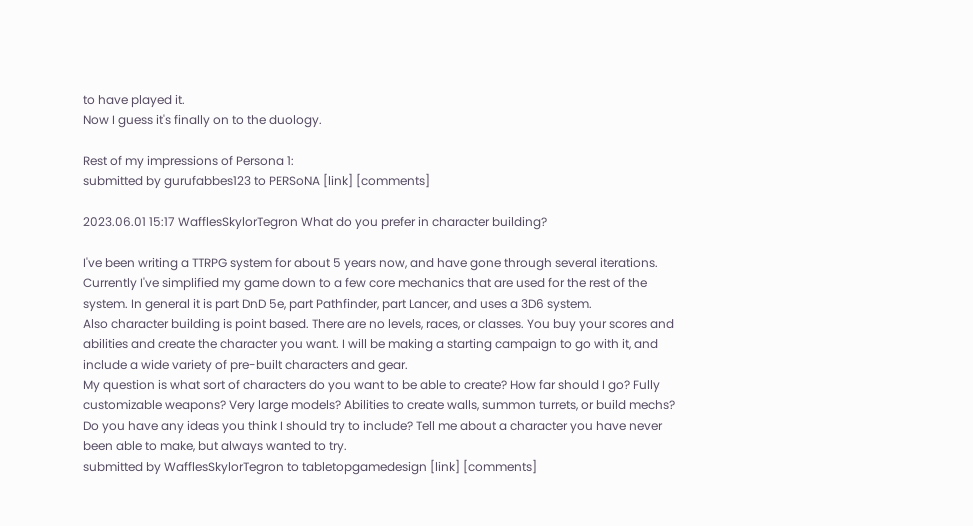to have played it.
Now I guess it's finally on to the duology.

Rest of my impressions of Persona 1:
submitted by gurufabbes123 to PERSoNA [link] [comments]

2023.06.01 15:17 WafflesSkylorTegron What do you prefer in character building?

I've been writing a TTRPG system for about 5 years now, and have gone through several iterations. Currently I've simplified my game down to a few core mechanics that are used for the rest of the system. In general it is part DnD 5e, part Pathfinder, part Lancer, and uses a 3D6 system.
Also character building is point based. There are no levels, races, or classes. You buy your scores and abilities and create the character you want. I will be making a starting campaign to go with it, and include a wide variety of pre-built characters and gear.
My question is what sort of characters do you want to be able to create? How far should I go? Fully customizable weapons? Very large models? Abilities to create walls, summon turrets, or build mechs? Do you have any ideas you think I should try to include? Tell me about a character you have never been able to make, but always wanted to try.
submitted by WafflesSkylorTegron to tabletopgamedesign [link] [comments]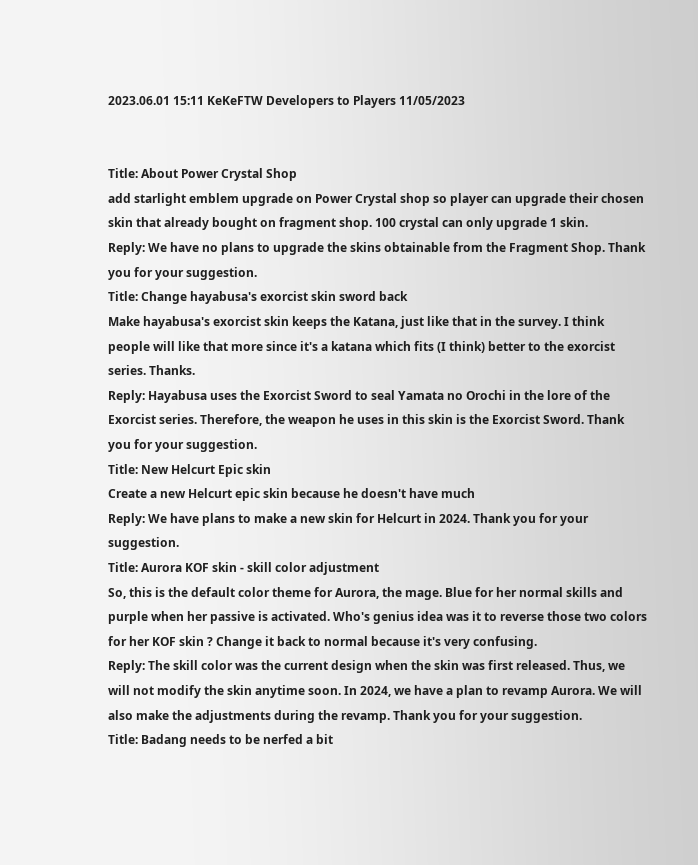2023.06.01 15:11 KeKeFTW Developers to Players 11/05/2023


Title: About Power Crystal Shop
add starlight emblem upgrade on Power Crystal shop so player can upgrade their chosen skin that already bought on fragment shop. 100 crystal can only upgrade 1 skin.
Reply: We have no plans to upgrade the skins obtainable from the Fragment Shop. Thank you for your suggestion.
Title: Change hayabusa's exorcist skin sword back
Make hayabusa's exorcist skin keeps the Katana, just like that in the survey. I think people will like that more since it's a katana which fits (I think) better to the exorcist series. Thanks.
Reply: Hayabusa uses the Exorcist Sword to seal Yamata no Orochi in the lore of the Exorcist series. Therefore, the weapon he uses in this skin is the Exorcist Sword. Thank you for your suggestion.
Title: New Helcurt Epic skin
Create a new Helcurt epic skin because he doesn't have much
Reply: We have plans to make a new skin for Helcurt in 2024. Thank you for your suggestion.
Title: Aurora KOF skin - skill color adjustment
So, this is the default color theme for Aurora, the mage. Blue for her normal skills and purple when her passive is activated. Who's genius idea was it to reverse those two colors for her KOF skin ? Change it back to normal because it's very confusing.
Reply: The skill color was the current design when the skin was first released. Thus, we will not modify the skin anytime soon. In 2024, we have a plan to revamp Aurora. We will also make the adjustments during the revamp. Thank you for your suggestion.
Title: Badang needs to be nerfed a bit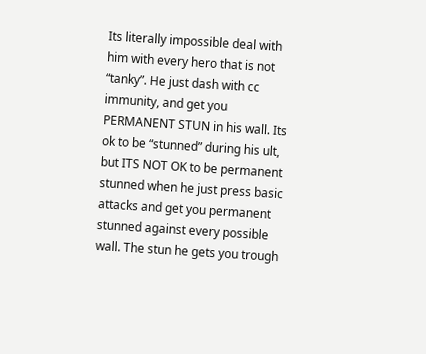Its literally impossible deal with him with every hero that is not “tanky”. He just dash with cc immunity, and get you PERMANENT STUN in his wall. Its ok to be “stunned” during his ult, but ITS NOT OK to be permanent stunned when he just press basic attacks and get you permanent stunned against every possible wall. The stun he gets you trough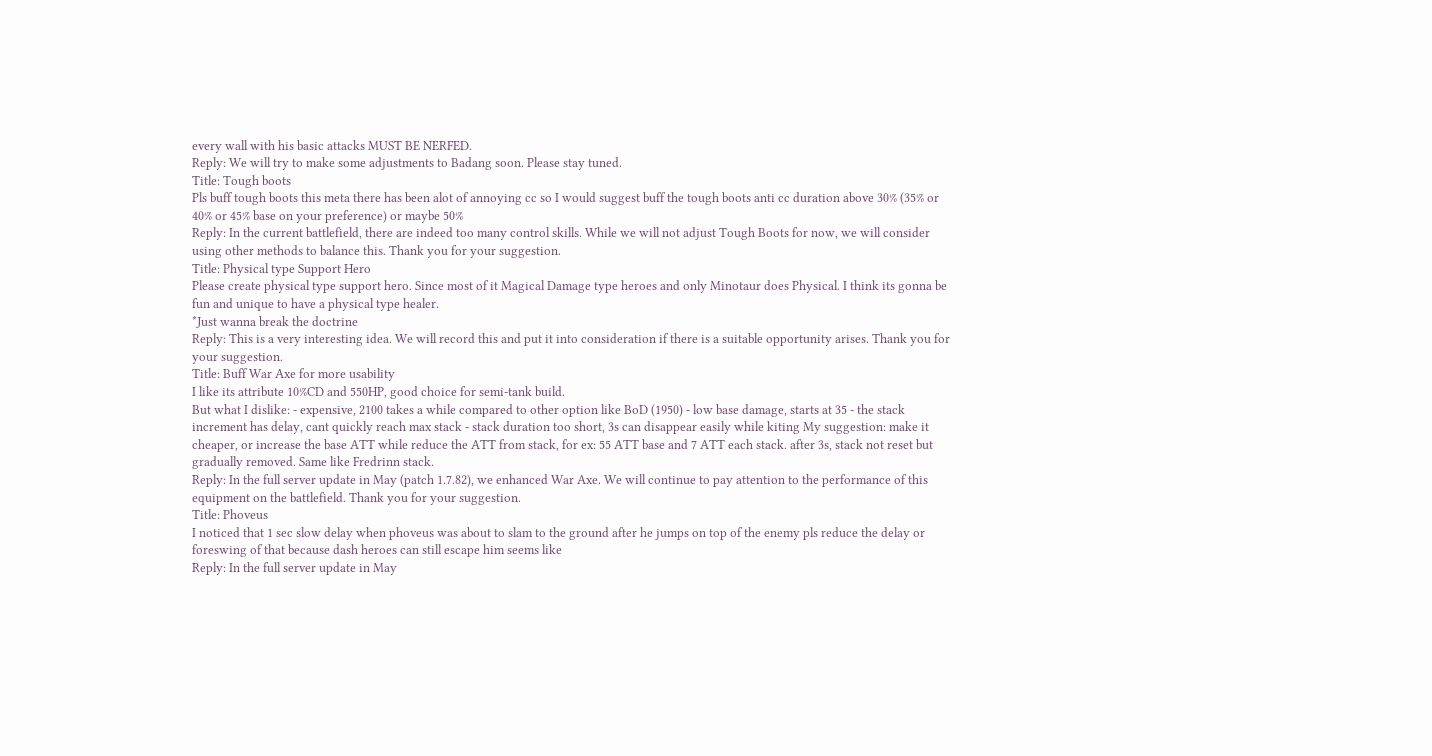every wall with his basic attacks MUST BE NERFED.
Reply: We will try to make some adjustments to Badang soon. Please stay tuned.
Title: Tough boots
Pls buff tough boots this meta there has been alot of annoying cc so I would suggest buff the tough boots anti cc duration above 30% (35% or 40% or 45% base on your preference) or maybe 50%
Reply: In the current battlefield, there are indeed too many control skills. While we will not adjust Tough Boots for now, we will consider using other methods to balance this. Thank you for your suggestion.
Title: Physical type Support Hero
Please create physical type support hero. Since most of it Magical Damage type heroes and only Minotaur does Physical. I think its gonna be fun and unique to have a physical type healer.
*Just wanna break the doctrine
Reply: This is a very interesting idea. We will record this and put it into consideration if there is a suitable opportunity arises. Thank you for your suggestion.
Title: Buff War Axe for more usability
I like its attribute 10%CD and 550HP, good choice for semi-tank build.
But what I dislike: - expensive, 2100 takes a while compared to other option like BoD (1950) - low base damage, starts at 35 - the stack increment has delay, cant quickly reach max stack - stack duration too short, 3s can disappear easily while kiting My suggestion: make it cheaper, or increase the base ATT while reduce the ATT from stack, for ex: 55 ATT base and 7 ATT each stack. after 3s, stack not reset but gradually removed. Same like Fredrinn stack.
Reply: In the full server update in May (patch 1.7.82), we enhanced War Axe. We will continue to pay attention to the performance of this equipment on the battlefield. Thank you for your suggestion.
Title: Phoveus
I noticed that 1 sec slow delay when phoveus was about to slam to the ground after he jumps on top of the enemy pls reduce the delay or foreswing of that because dash heroes can still escape him seems like
Reply: In the full server update in May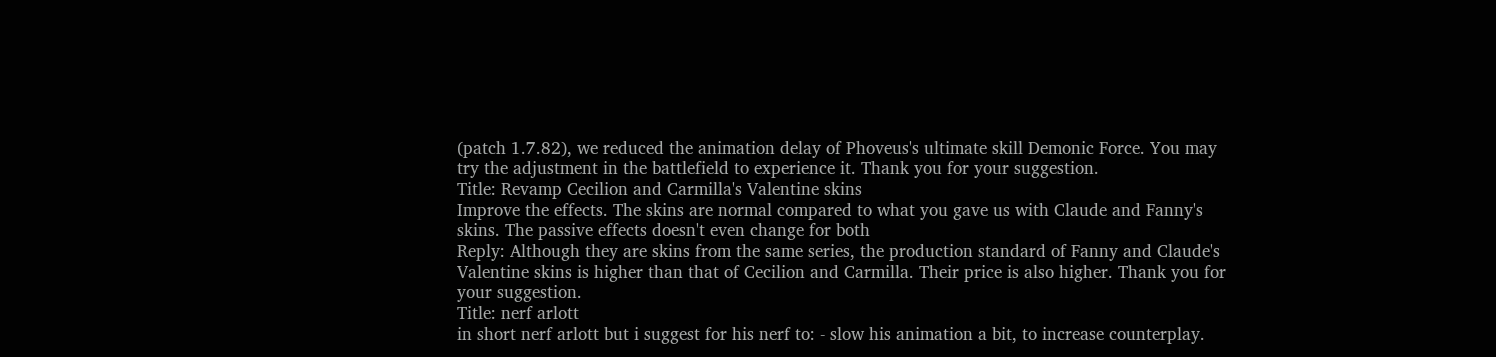(patch 1.7.82), we reduced the animation delay of Phoveus's ultimate skill Demonic Force. You may try the adjustment in the battlefield to experience it. Thank you for your suggestion.
Title: Revamp Cecilion and Carmilla's Valentine skins
Improve the effects. The skins are normal compared to what you gave us with Claude and Fanny's skins. The passive effects doesn't even change for both
Reply: Although they are skins from the same series, the production standard of Fanny and Claude's Valentine skins is higher than that of Cecilion and Carmilla. Their price is also higher. Thank you for your suggestion.
Title: nerf arlott
in short nerf arlott but i suggest for his nerf to: - slow his animation a bit, to increase counterplay.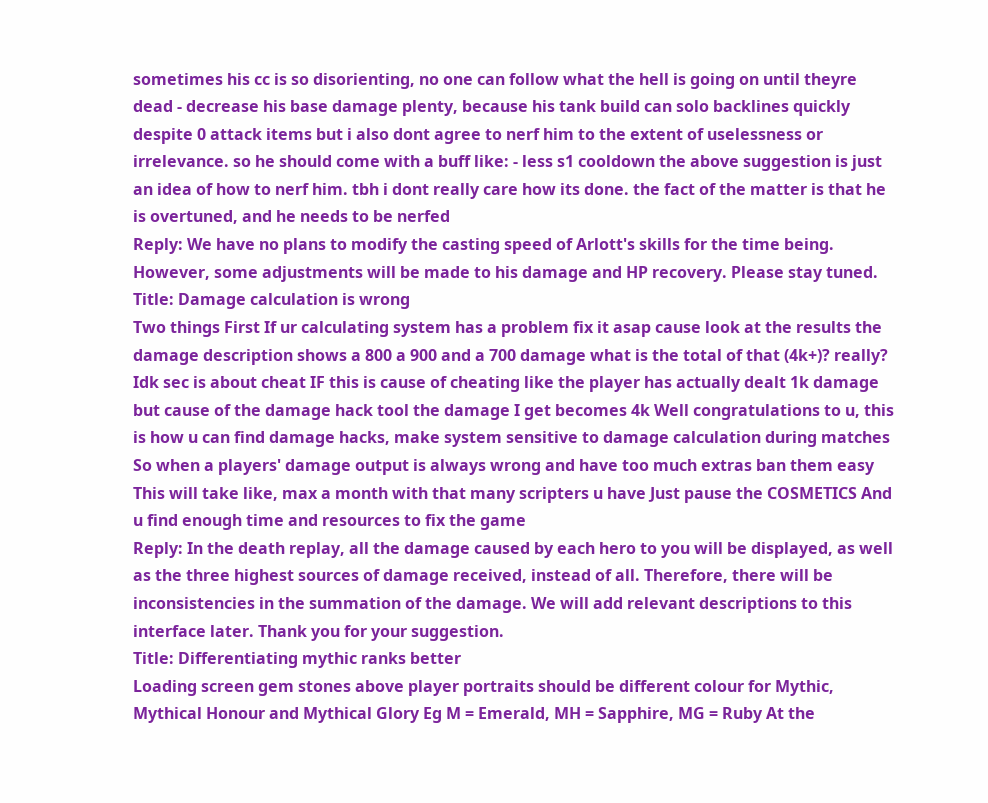sometimes his cc is so disorienting, no one can follow what the hell is going on until theyre dead - decrease his base damage plenty, because his tank build can solo backlines quickly despite 0 attack items but i also dont agree to nerf him to the extent of uselessness or irrelevance. so he should come with a buff like: - less s1 cooldown the above suggestion is just an idea of how to nerf him. tbh i dont really care how its done. the fact of the matter is that he is overtuned, and he needs to be nerfed
Reply: We have no plans to modify the casting speed of Arlott's skills for the time being. However, some adjustments will be made to his damage and HP recovery. Please stay tuned.
Title: Damage calculation is wrong
Two things First If ur calculating system has a problem fix it asap cause look at the results the damage description shows a 800 a 900 and a 700 damage what is the total of that (4k+)? really? Idk sec is about cheat IF this is cause of cheating like the player has actually dealt 1k damage but cause of the damage hack tool the damage I get becomes 4k Well congratulations to u, this is how u can find damage hacks, make system sensitive to damage calculation during matches So when a players' damage output is always wrong and have too much extras ban them easy This will take like, max a month with that many scripters u have Just pause the COSMETICS And u find enough time and resources to fix the game
Reply: In the death replay, all the damage caused by each hero to you will be displayed, as well as the three highest sources of damage received, instead of all. Therefore, there will be inconsistencies in the summation of the damage. We will add relevant descriptions to this interface later. Thank you for your suggestion.
Title: Differentiating mythic ranks better
Loading screen gem stones above player portraits should be different colour for Mythic, Mythical Honour and Mythical Glory Eg M = Emerald, MH = Sapphire, MG = Ruby At the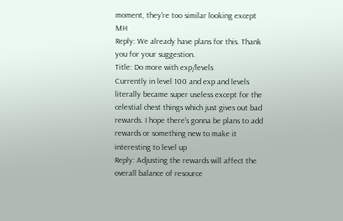moment, they're too similar looking except MH
Reply: We already have plans for this. Thank you for your suggestion.
Title: Do more with exp/levels
Currently in level 100 and exp and levels literally became super useless except for the celestial chest things which just gives out bad rewards. I hope there's gonna be plans to add rewards or something new to make it interesting to level up
Reply: Adjusting the rewards will affect the overall balance of resource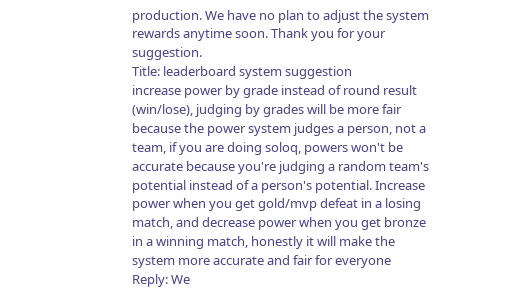production. We have no plan to adjust the system rewards anytime soon. Thank you for your suggestion.
Title: leaderboard system suggestion
increase power by grade instead of round result (win/lose), judging by grades will be more fair because the power system judges a person, not a team, if you are doing soloq, powers won't be accurate because you're judging a random team's potential instead of a person's potential. Increase power when you get gold/mvp defeat in a losing match, and decrease power when you get bronze in a winning match, honestly it will make the system more accurate and fair for everyone
Reply: We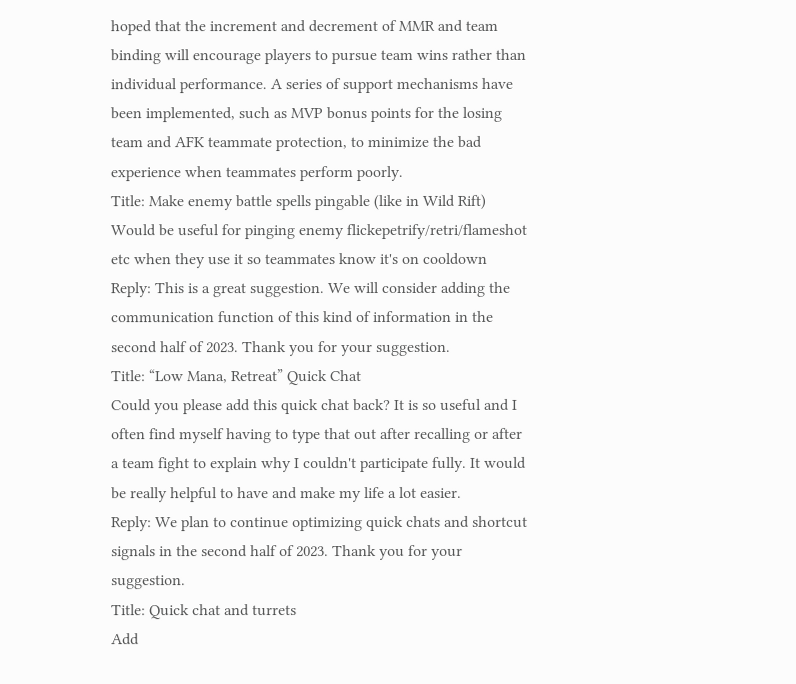hoped that the increment and decrement of MMR and team binding will encourage players to pursue team wins rather than individual performance. A series of support mechanisms have been implemented, such as MVP bonus points for the losing team and AFK teammate protection, to minimize the bad experience when teammates perform poorly.
Title: Make enemy battle spells pingable (like in Wild Rift)
Would be useful for pinging enemy flickepetrify/retri/flameshot etc when they use it so teammates know it's on cooldown
Reply: This is a great suggestion. We will consider adding the communication function of this kind of information in the second half of 2023. Thank you for your suggestion.
Title: “Low Mana, Retreat” Quick Chat
Could you please add this quick chat back? It is so useful and I often find myself having to type that out after recalling or after a team fight to explain why I couldn't participate fully. It would be really helpful to have and make my life a lot easier.
Reply: We plan to continue optimizing quick chats and shortcut signals in the second half of 2023. Thank you for your suggestion.
Title: Quick chat and turrets
Add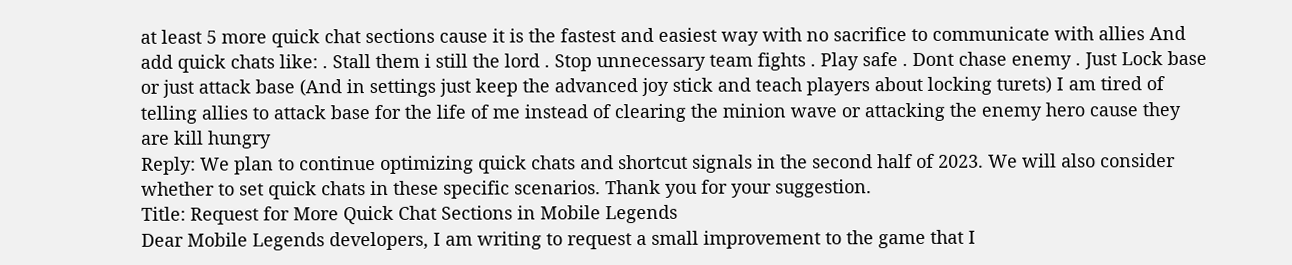at least 5 more quick chat sections cause it is the fastest and easiest way with no sacrifice to communicate with allies And add quick chats like: . Stall them i still the lord . Stop unnecessary team fights . Play safe . Dont chase enemy . Just Lock base or just attack base (And in settings just keep the advanced joy stick and teach players about locking turets) I am tired of telling allies to attack base for the life of me instead of clearing the minion wave or attacking the enemy hero cause they are kill hungry
Reply: We plan to continue optimizing quick chats and shortcut signals in the second half of 2023. We will also consider whether to set quick chats in these specific scenarios. Thank you for your suggestion.
Title: Request for More Quick Chat Sections in Mobile Legends
Dear Mobile Legends developers, I am writing to request a small improvement to the game that I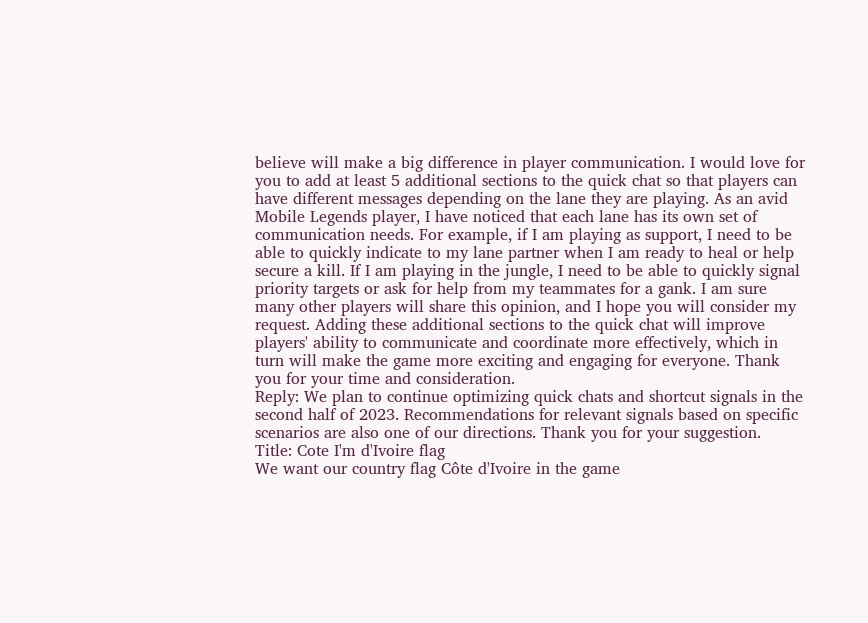believe will make a big difference in player communication. I would love for you to add at least 5 additional sections to the quick chat so that players can have different messages depending on the lane they are playing. As an avid Mobile Legends player, I have noticed that each lane has its own set of communication needs. For example, if I am playing as support, I need to be able to quickly indicate to my lane partner when I am ready to heal or help secure a kill. If I am playing in the jungle, I need to be able to quickly signal priority targets or ask for help from my teammates for a gank. I am sure many other players will share this opinion, and I hope you will consider my request. Adding these additional sections to the quick chat will improve players' ability to communicate and coordinate more effectively, which in turn will make the game more exciting and engaging for everyone. Thank you for your time and consideration.
Reply: We plan to continue optimizing quick chats and shortcut signals in the second half of 2023. Recommendations for relevant signals based on specific scenarios are also one of our directions. Thank you for your suggestion.
Title: Cote I'm d'Ivoire flag
We want our country flag Côte d'Ivoire in the game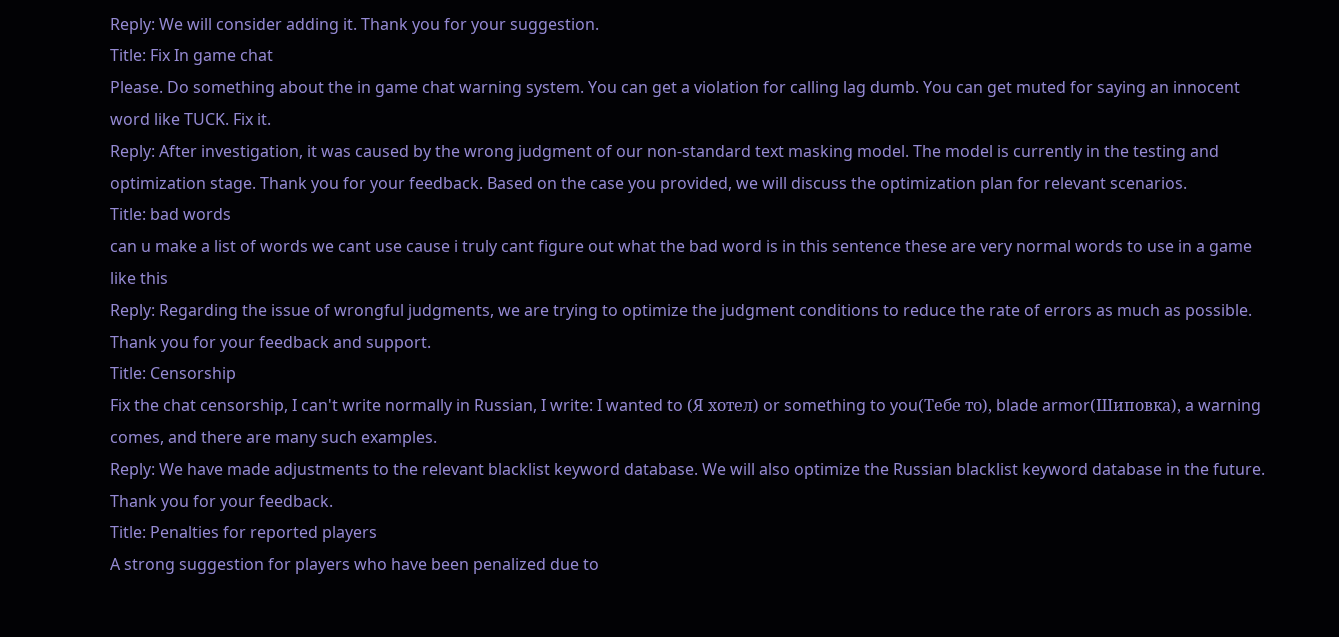Reply: We will consider adding it. Thank you for your suggestion.
Title: Fix In game chat
Please. Do something about the in game chat warning system. You can get a violation for calling lag dumb. You can get muted for saying an innocent word like TUCK. Fix it.
Reply: After investigation, it was caused by the wrong judgment of our non-standard text masking model. The model is currently in the testing and optimization stage. Thank you for your feedback. Based on the case you provided, we will discuss the optimization plan for relevant scenarios.
Title: bad words
can u make a list of words we cant use cause i truly cant figure out what the bad word is in this sentence these are very normal words to use in a game like this
Reply: Regarding the issue of wrongful judgments, we are trying to optimize the judgment conditions to reduce the rate of errors as much as possible. Thank you for your feedback and support.
Title: Censorship
Fix the chat censorship, I can't write normally in Russian, I write: I wanted to (Я хотел) or something to you(Тебе то), blade armor(Шиповка), a warning comes, and there are many such examples.
Reply: We have made adjustments to the relevant blacklist keyword database. We will also optimize the Russian blacklist keyword database in the future. Thank you for your feedback.
Title: Penalties for reported players
A strong suggestion for players who have been penalized due to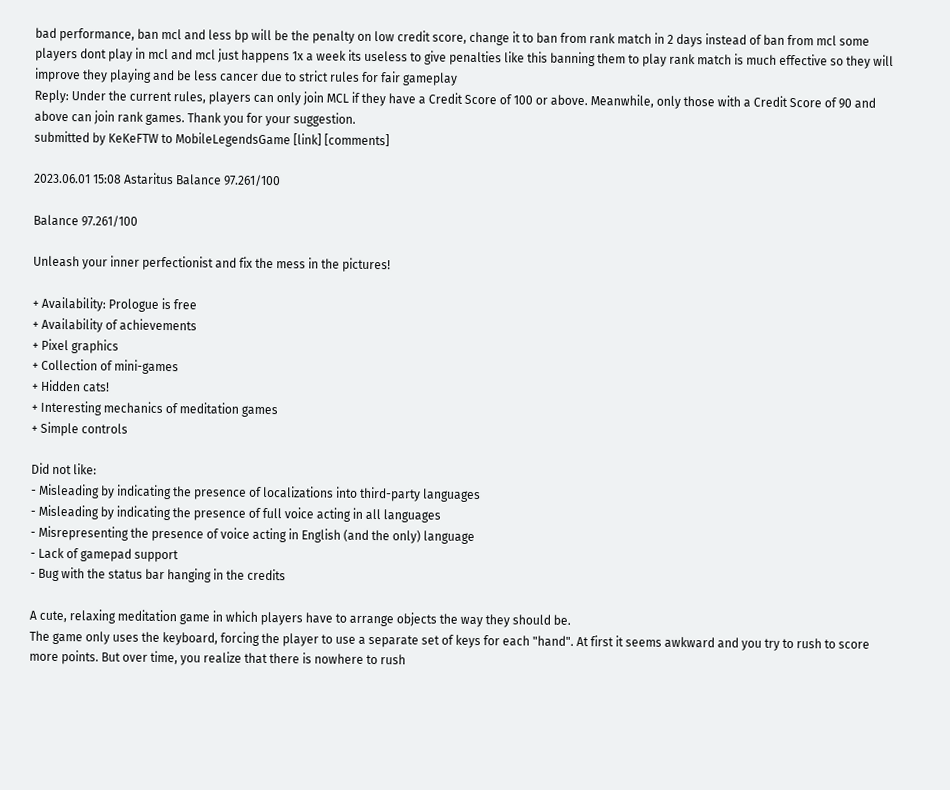bad performance, ban mcl and less bp will be the penalty on low credit score, change it to ban from rank match in 2 days instead of ban from mcl some players dont play in mcl and mcl just happens 1x a week its useless to give penalties like this banning them to play rank match is much effective so they will improve they playing and be less cancer due to strict rules for fair gameplay
Reply: Under the current rules, players can only join MCL if they have a Credit Score of 100 or above. Meanwhile, only those with a Credit Score of 90 and above can join rank games. Thank you for your suggestion.
submitted by KeKeFTW to MobileLegendsGame [link] [comments]

2023.06.01 15:08 Astaritus Balance 97.261/100

Balance 97.261/100

Unleash your inner perfectionist and fix the mess in the pictures!

+ Availability: Prologue is free
+ Availability of achievements
+ Pixel graphics
+ Collection of mini-games
+ Hidden cats!
+ Interesting mechanics of meditation games
+ Simple controls

Did not like:
- Misleading by indicating the presence of localizations into third-party languages
- Misleading by indicating the presence of full voice acting in all languages
- Misrepresenting the presence of voice acting in English (and the only) language
- Lack of gamepad support
- Bug with the status bar hanging in the credits

A cute, relaxing meditation game in which players have to arrange objects the way they should be.
The game only uses the keyboard, forcing the player to use a separate set of keys for each "hand". At first it seems awkward and you try to rush to score more points. But over time, you realize that there is nowhere to rush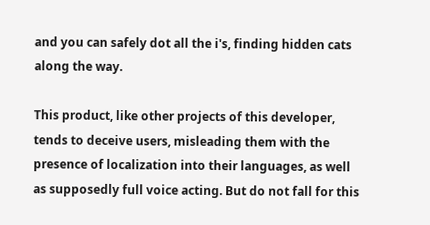and you can safely dot all the i's, finding hidden cats along the way.

This product, like other projects of this developer, tends to deceive users, misleading them with the presence of localization into their languages, as well as supposedly full voice acting. But do not fall for this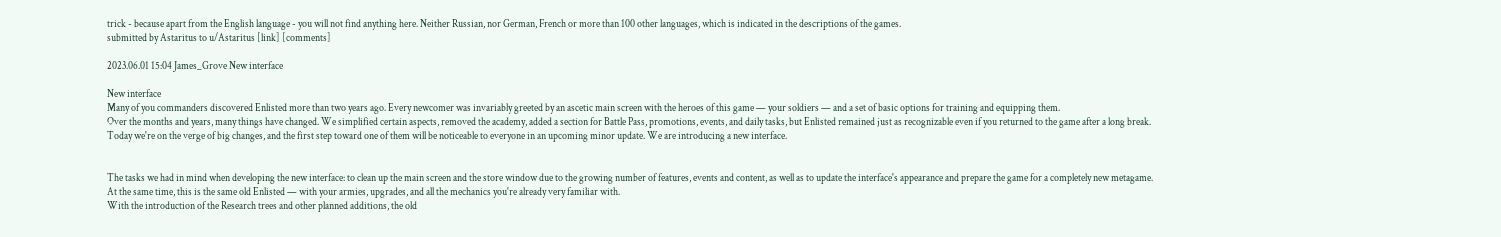trick - because apart from the English language - you will not find anything here. Neither Russian, nor German, French or more than 100 other languages, which is indicated in the descriptions of the games.
submitted by Astaritus to u/Astaritus [link] [comments]

2023.06.01 15:04 James_Grove New interface

New interface
Many of you commanders discovered Enlisted more than two years ago. Every newcomer was invariably greeted by an ascetic main screen with the heroes of this game — your soldiers — and a set of basic options for training and equipping them.
Over the months and years, many things have changed. We simplified certain aspects, removed the academy, added a section for Battle Pass, promotions, events, and daily tasks, but Enlisted remained just as recognizable even if you returned to the game after a long break.
Today we're on the verge of big changes, and the first step toward one of them will be noticeable to everyone in an upcoming minor update. We are introducing a new interface.


The tasks we had in mind when developing the new interface: to clean up the main screen and the store window due to the growing number of features, events and content, as well as to update the interface's appearance and prepare the game for a completely new metagame.
At the same time, this is the same old Enlisted — with your armies, upgrades, and all the mechanics you're already very familiar with.
With the introduction of the Research trees and other planned additions, the old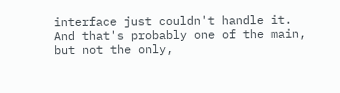interface just couldn't handle it. And that's probably one of the main, but not the only,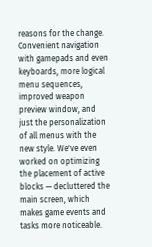reasons for the change.
Convenient navigation with gamepads and even keyboards, more logical menu sequences, improved weapon preview window, and just the personalization of all menus with the new style. We've even worked on optimizing the placement of active blocks — decluttered the main screen, which makes game events and tasks more noticeable.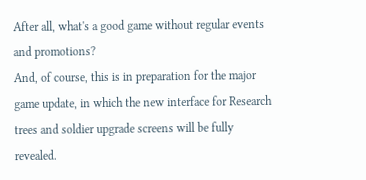After all, what's a good game without regular events and promotions?
And, of course, this is in preparation for the major game update, in which the new interface for Research trees and soldier upgrade screens will be fully revealed.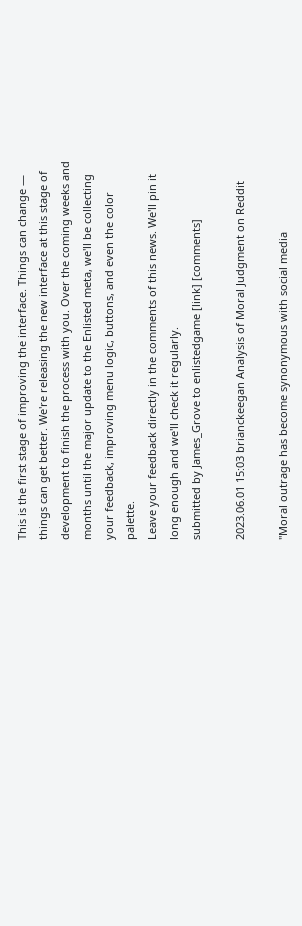This is the first stage of improving the interface. Things can change — things can get better. We're releasing the new interface at this stage of development to finish the process with you. Over the coming weeks and months until the major update to the Enlisted meta, we'll be collecting your feedback, improving menu logic, buttons, and even the color palette.
Leave your feedback directly in the comments of this news. We'll pin it long enough and we'll check it regularly.
submitted by James_Grove to enlistedgame [link] [comments]

2023.06.01 15:03 brianckeegan Analysis of Moral Judgment on Reddit

"Moral outrage has become synonymous with social media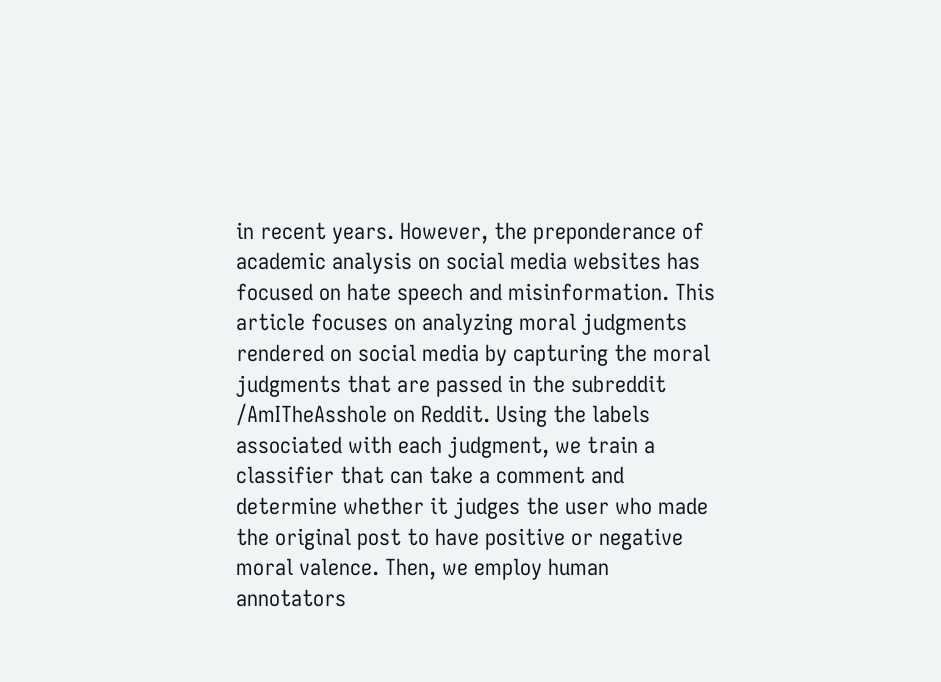in recent years. However, the preponderance of academic analysis on social media websites has focused on hate speech and misinformation. This article focuses on analyzing moral judgments rendered on social media by capturing the moral judgments that are passed in the subreddit /AmITheAsshole on Reddit. Using the labels associated with each judgment, we train a classifier that can take a comment and determine whether it judges the user who made the original post to have positive or negative moral valence. Then, we employ human annotators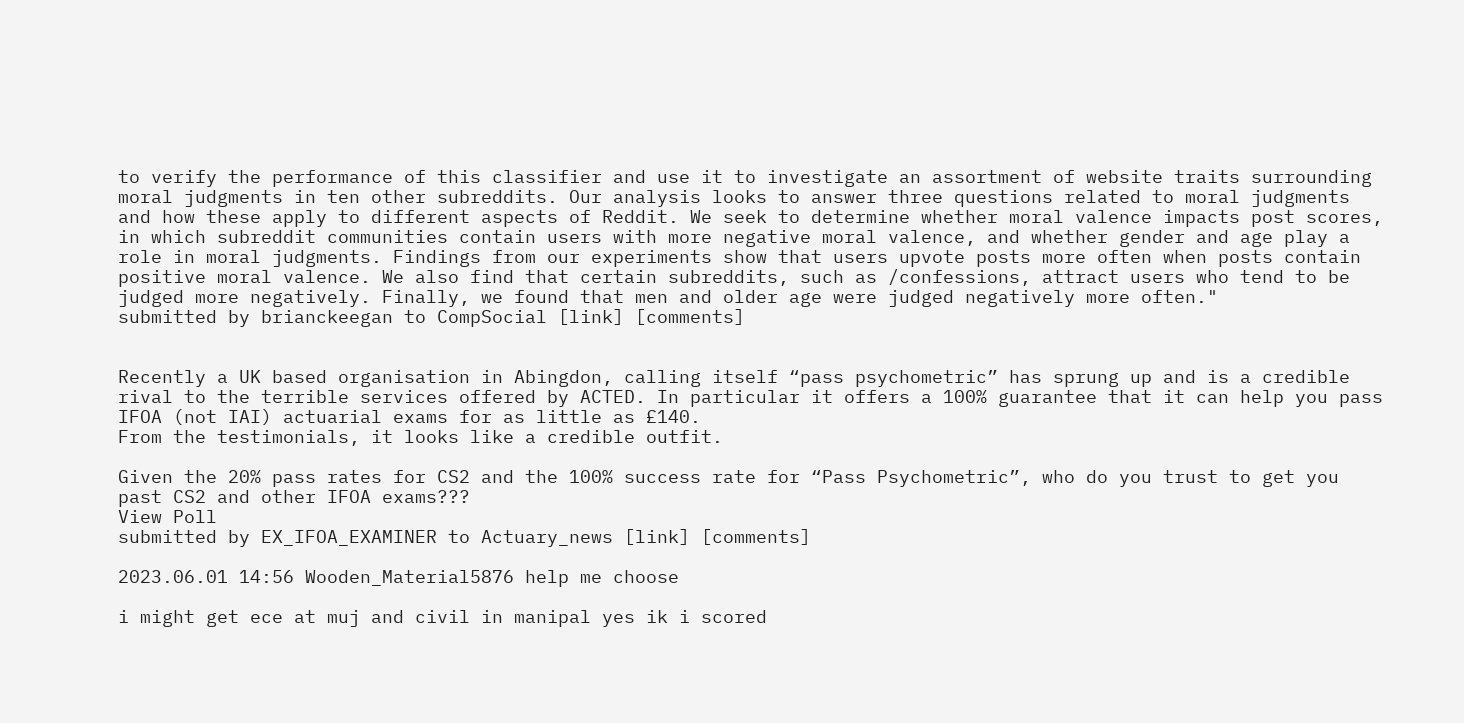to verify the performance of this classifier and use it to investigate an assortment of website traits surrounding moral judgments in ten other subreddits. Our analysis looks to answer three questions related to moral judgments and how these apply to different aspects of Reddit. We seek to determine whether moral valence impacts post scores, in which subreddit communities contain users with more negative moral valence, and whether gender and age play a role in moral judgments. Findings from our experiments show that users upvote posts more often when posts contain positive moral valence. We also find that certain subreddits, such as /confessions, attract users who tend to be judged more negatively. Finally, we found that men and older age were judged negatively more often."
submitted by brianckeegan to CompSocial [link] [comments]


Recently a UK based organisation in Abingdon, calling itself “pass psychometric” has sprung up and is a credible rival to the terrible services offered by ACTED. In particular it offers a 100% guarantee that it can help you pass IFOA (not IAI) actuarial exams for as little as £140.
From the testimonials, it looks like a credible outfit.

Given the 20% pass rates for CS2 and the 100% success rate for “Pass Psychometric”, who do you trust to get you past CS2 and other IFOA exams???
View Poll
submitted by EX_IFOA_EXAMINER to Actuary_news [link] [comments]

2023.06.01 14:56 Wooden_Material5876 help me choose

i might get ece at muj and civil in manipal yes ik i scored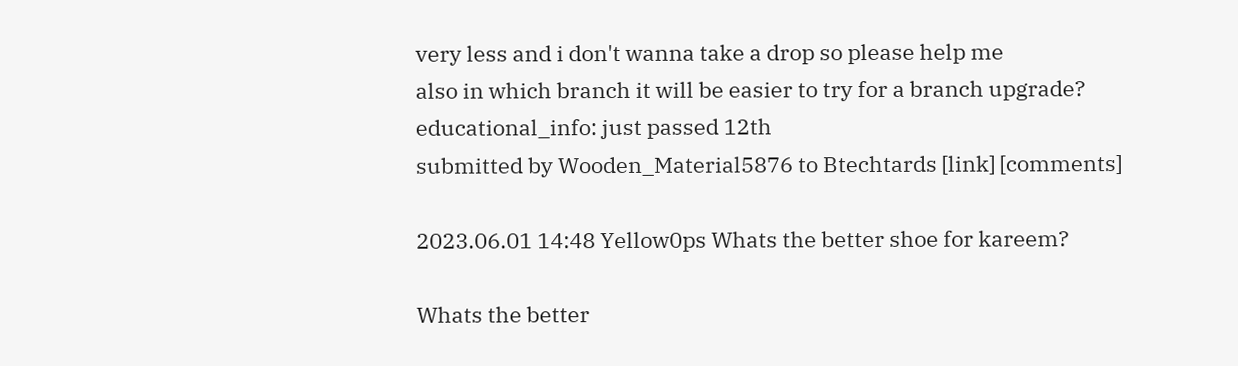very less and i don't wanna take a drop so please help me
also in which branch it will be easier to try for a branch upgrade?
educational_info: just passed 12th
submitted by Wooden_Material5876 to Btechtards [link] [comments]

2023.06.01 14:48 Yellow0ps Whats the better shoe for kareem?

Whats the better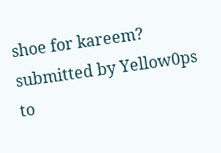shoe for kareem? submitted by Yellow0ps to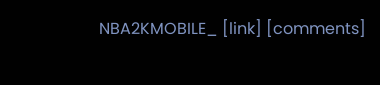NBA2KMOBILE_ [link] [comments]